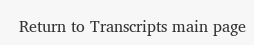Return to Transcripts main page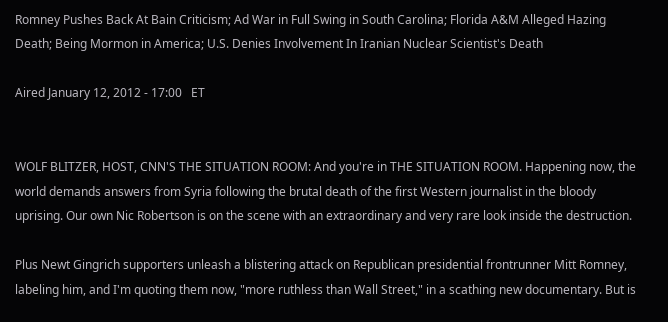Romney Pushes Back At Bain Criticism; Ad War in Full Swing in South Carolina; Florida A&M Alleged Hazing Death; Being Mormon in America; U.S. Denies Involvement In Iranian Nuclear Scientist's Death

Aired January 12, 2012 - 17:00   ET


WOLF BLITZER, HOST, CNN'S THE SITUATION ROOM: And you're in THE SITUATION ROOM. Happening now, the world demands answers from Syria following the brutal death of the first Western journalist in the bloody uprising. Our own Nic Robertson is on the scene with an extraordinary and very rare look inside the destruction.

Plus Newt Gingrich supporters unleash a blistering attack on Republican presidential frontrunner Mitt Romney, labeling him, and I'm quoting them now, "more ruthless than Wall Street," in a scathing new documentary. But is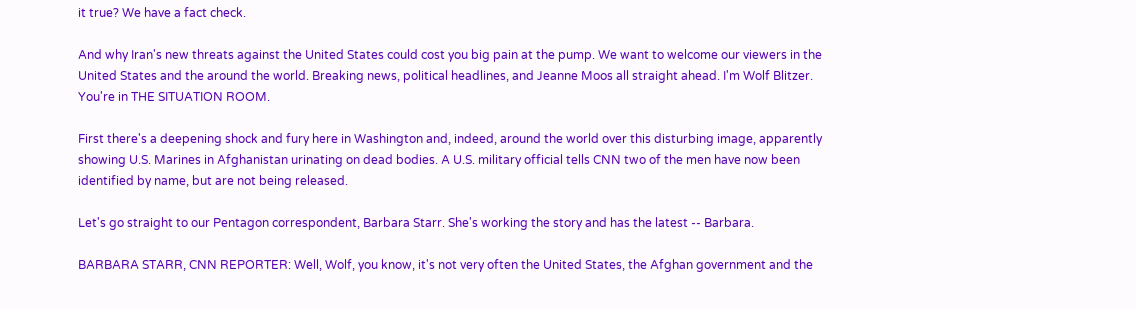it true? We have a fact check.

And why Iran's new threats against the United States could cost you big pain at the pump. We want to welcome our viewers in the United States and the around the world. Breaking news, political headlines, and Jeanne Moos all straight ahead. I'm Wolf Blitzer. You're in THE SITUATION ROOM.

First there's a deepening shock and fury here in Washington and, indeed, around the world over this disturbing image, apparently showing U.S. Marines in Afghanistan urinating on dead bodies. A U.S. military official tells CNN two of the men have now been identified by name, but are not being released.

Let's go straight to our Pentagon correspondent, Barbara Starr. She's working the story and has the latest -- Barbara.

BARBARA STARR, CNN REPORTER: Well, Wolf, you know, it's not very often the United States, the Afghan government and the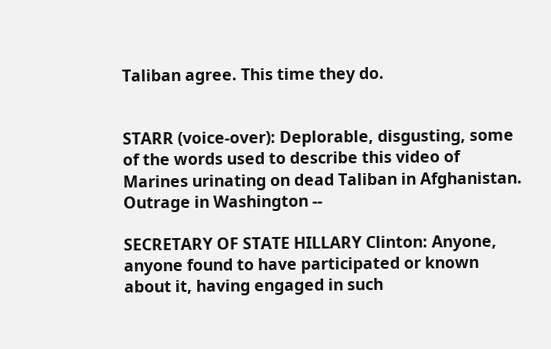Taliban agree. This time they do.


STARR (voice-over): Deplorable, disgusting, some of the words used to describe this video of Marines urinating on dead Taliban in Afghanistan. Outrage in Washington --

SECRETARY OF STATE HILLARY Clinton: Anyone, anyone found to have participated or known about it, having engaged in such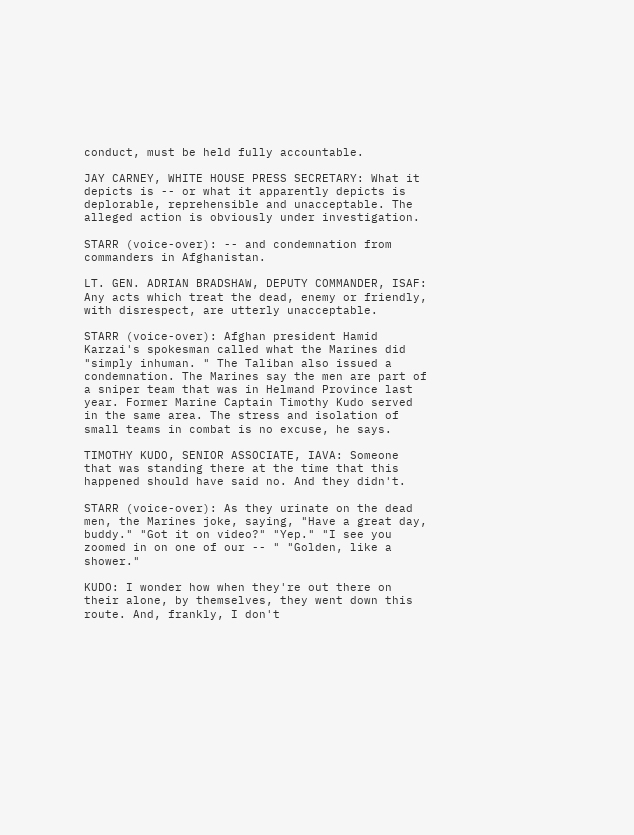conduct, must be held fully accountable.

JAY CARNEY, WHITE HOUSE PRESS SECRETARY: What it depicts is -- or what it apparently depicts is deplorable, reprehensible and unacceptable. The alleged action is obviously under investigation.

STARR (voice-over): -- and condemnation from commanders in Afghanistan.

LT. GEN. ADRIAN BRADSHAW, DEPUTY COMMANDER, ISAF: Any acts which treat the dead, enemy or friendly, with disrespect, are utterly unacceptable.

STARR (voice-over): Afghan president Hamid Karzai's spokesman called what the Marines did "simply inhuman. " The Taliban also issued a condemnation. The Marines say the men are part of a sniper team that was in Helmand Province last year. Former Marine Captain Timothy Kudo served in the same area. The stress and isolation of small teams in combat is no excuse, he says.

TIMOTHY KUDO, SENIOR ASSOCIATE, IAVA: Someone that was standing there at the time that this happened should have said no. And they didn't.

STARR (voice-over): As they urinate on the dead men, the Marines joke, saying, "Have a great day, buddy." "Got it on video?" "Yep." "I see you zoomed in on one of our -- " "Golden, like a shower."

KUDO: I wonder how when they're out there on their alone, by themselves, they went down this route. And, frankly, I don't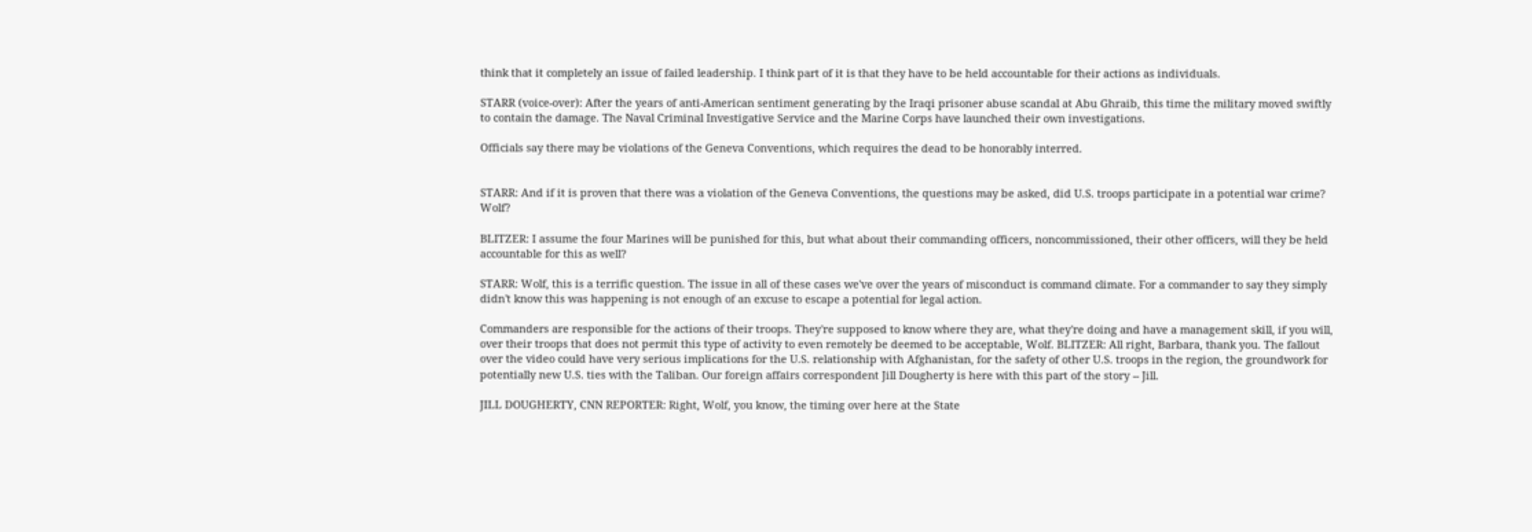think that it completely an issue of failed leadership. I think part of it is that they have to be held accountable for their actions as individuals.

STARR (voice-over): After the years of anti-American sentiment generating by the Iraqi prisoner abuse scandal at Abu Ghraib, this time the military moved swiftly to contain the damage. The Naval Criminal Investigative Service and the Marine Corps have launched their own investigations.

Officials say there may be violations of the Geneva Conventions, which requires the dead to be honorably interred.


STARR: And if it is proven that there was a violation of the Geneva Conventions, the questions may be asked, did U.S. troops participate in a potential war crime? Wolf?

BLITZER: I assume the four Marines will be punished for this, but what about their commanding officers, noncommissioned, their other officers, will they be held accountable for this as well?

STARR: Wolf, this is a terrific question. The issue in all of these cases we've over the years of misconduct is command climate. For a commander to say they simply didn't know this was happening is not enough of an excuse to escape a potential for legal action.

Commanders are responsible for the actions of their troops. They're supposed to know where they are, what they're doing and have a management skill, if you will, over their troops that does not permit this type of activity to even remotely be deemed to be acceptable, Wolf. BLITZER: All right, Barbara, thank you. The fallout over the video could have very serious implications for the U.S. relationship with Afghanistan, for the safety of other U.S. troops in the region, the groundwork for potentially new U.S. ties with the Taliban. Our foreign affairs correspondent Jill Dougherty is here with this part of the story -- Jill.

JILL DOUGHERTY, CNN REPORTER: Right, Wolf, you know, the timing over here at the State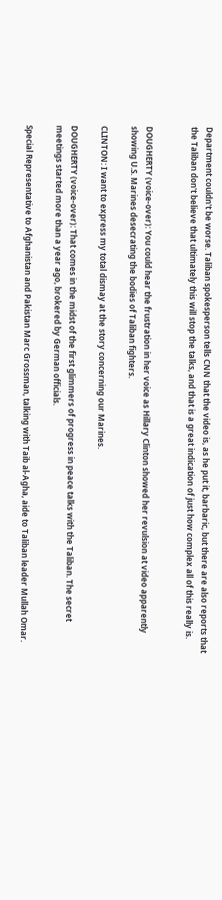Department couldn't be worse. Taliban spokesperson tells CNN that the video is, as he put it, barbaric, but there are also reports that the Taliban don't believe that ultimately this will stop the talks, and that is a great indication of just how complex all of this really is.


DOUGHERTY (voice-over): You could hear the frustration in her voice as Hillary Clinton showed her revulsion at video apparently showing U.S. Marines desecrating the bodies of Taliban fighters.

CLINTON: I want to express my total dismay at the story concerning our Marines.

DOUGHERTY (voice-over): That comes in the midst of the first glimmers of progress in peace talks with the Taliban. The secret meetings started more than a year ago, brokered by German officials.

Special Representative to Afghanistan and Pakistan Marc Grossman, talking with Taib al-Agha, aide to Taliban leader Mullah Omar.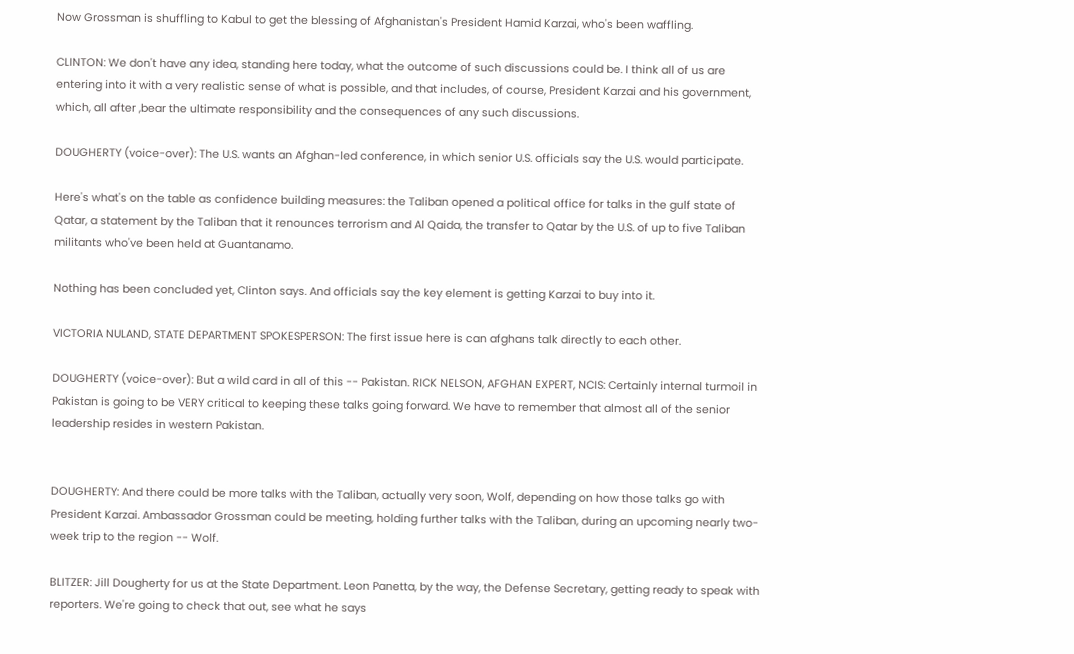Now Grossman is shuffling to Kabul to get the blessing of Afghanistan's President Hamid Karzai, who's been waffling.

CLINTON: We don't have any idea, standing here today, what the outcome of such discussions could be. I think all of us are entering into it with a very realistic sense of what is possible, and that includes, of course, President Karzai and his government, which, all after ,bear the ultimate responsibility and the consequences of any such discussions.

DOUGHERTY (voice-over): The U.S. wants an Afghan-led conference, in which senior U.S. officials say the U.S. would participate.

Here's what's on the table as confidence building measures: the Taliban opened a political office for talks in the gulf state of Qatar, a statement by the Taliban that it renounces terrorism and Al Qaida, the transfer to Qatar by the U.S. of up to five Taliban militants who've been held at Guantanamo.

Nothing has been concluded yet, Clinton says. And officials say the key element is getting Karzai to buy into it.

VICTORIA NULAND, STATE DEPARTMENT SPOKESPERSON: The first issue here is can afghans talk directly to each other.

DOUGHERTY (voice-over): But a wild card in all of this -- Pakistan. RICK NELSON, AFGHAN EXPERT, NCIS: Certainly internal turmoil in Pakistan is going to be VERY critical to keeping these talks going forward. We have to remember that almost all of the senior leadership resides in western Pakistan.


DOUGHERTY: And there could be more talks with the Taliban, actually very soon, Wolf, depending on how those talks go with President Karzai. Ambassador Grossman could be meeting, holding further talks with the Taliban, during an upcoming nearly two-week trip to the region -- Wolf.

BLITZER: Jill Dougherty for us at the State Department. Leon Panetta, by the way, the Defense Secretary, getting ready to speak with reporters. We're going to check that out, see what he says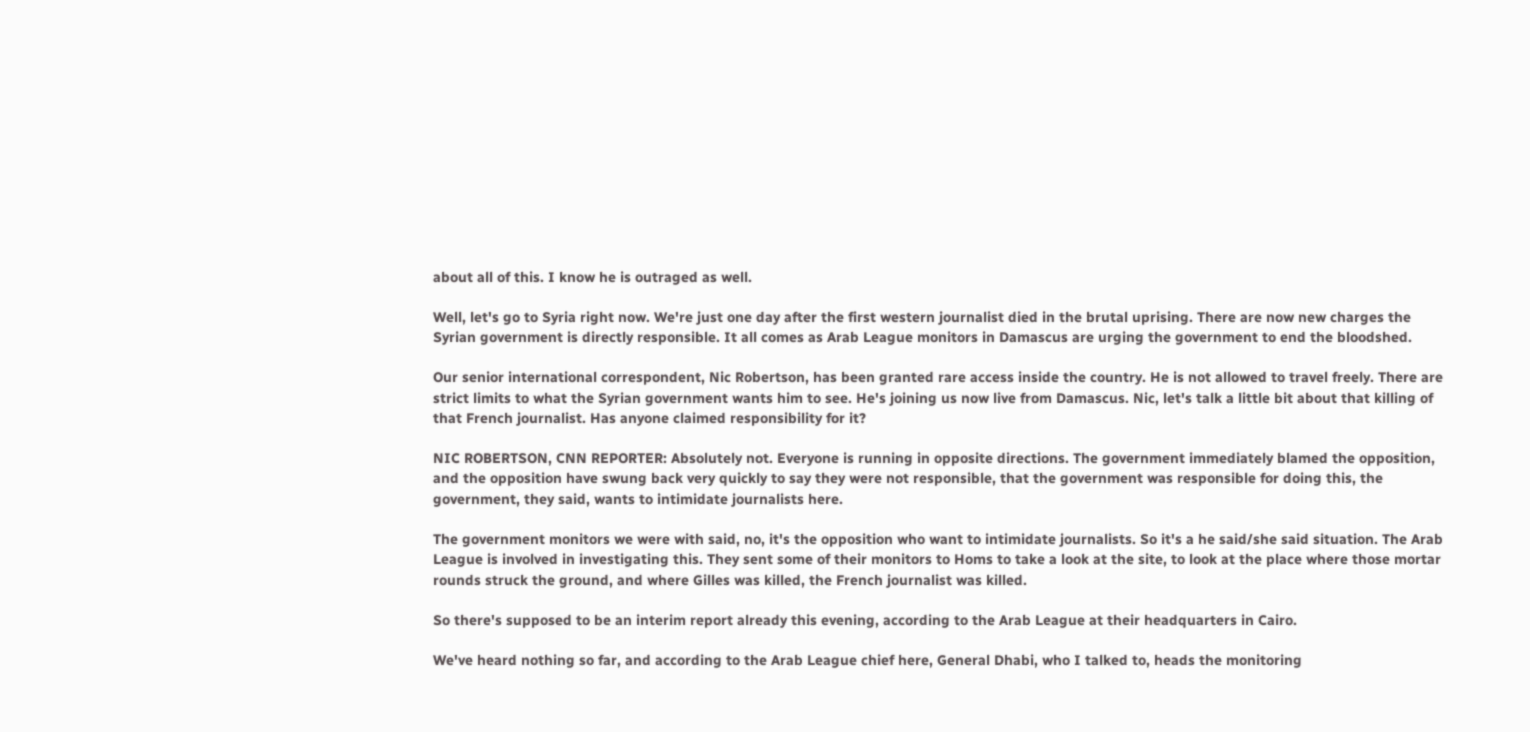about all of this. I know he is outraged as well.

Well, let's go to Syria right now. We're just one day after the first western journalist died in the brutal uprising. There are now new charges the Syrian government is directly responsible. It all comes as Arab League monitors in Damascus are urging the government to end the bloodshed.

Our senior international correspondent, Nic Robertson, has been granted rare access inside the country. He is not allowed to travel freely. There are strict limits to what the Syrian government wants him to see. He's joining us now live from Damascus. Nic, let's talk a little bit about that killing of that French journalist. Has anyone claimed responsibility for it?

NIC ROBERTSON, CNN REPORTER: Absolutely not. Everyone is running in opposite directions. The government immediately blamed the opposition, and the opposition have swung back very quickly to say they were not responsible, that the government was responsible for doing this, the government, they said, wants to intimidate journalists here.

The government monitors we were with said, no, it's the opposition who want to intimidate journalists. So it's a he said/she said situation. The Arab League is involved in investigating this. They sent some of their monitors to Homs to take a look at the site, to look at the place where those mortar rounds struck the ground, and where Gilles was killed, the French journalist was killed.

So there's supposed to be an interim report already this evening, according to the Arab League at their headquarters in Cairo.

We've heard nothing so far, and according to the Arab League chief here, General Dhabi, who I talked to, heads the monitoring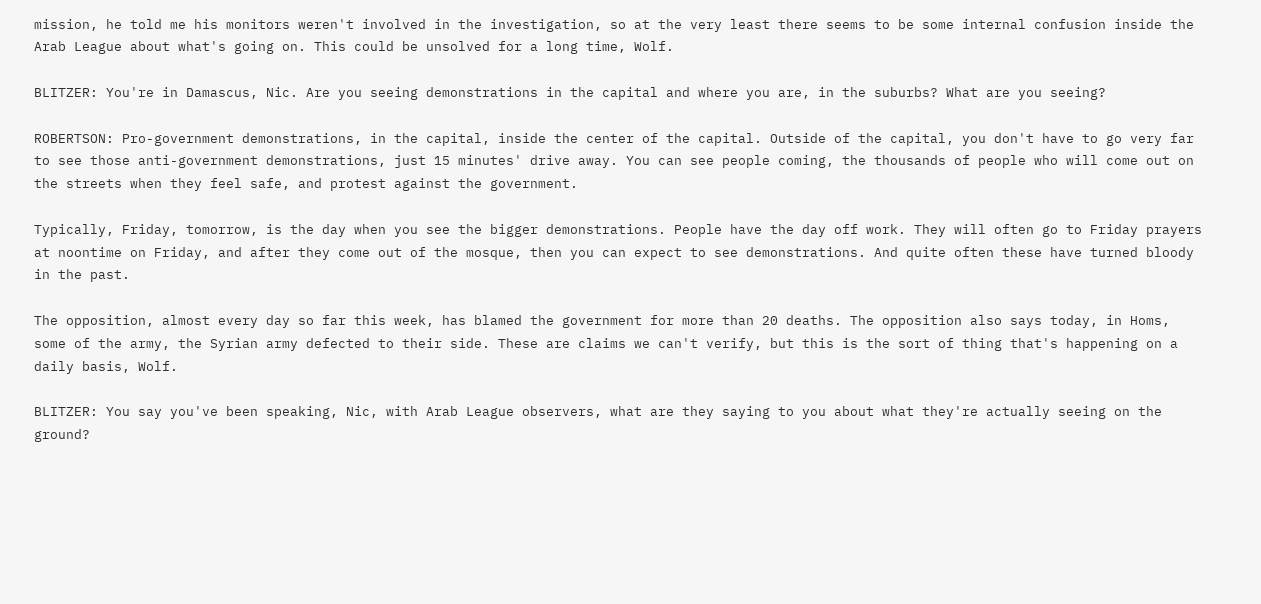mission, he told me his monitors weren't involved in the investigation, so at the very least there seems to be some internal confusion inside the Arab League about what's going on. This could be unsolved for a long time, Wolf.

BLITZER: You're in Damascus, Nic. Are you seeing demonstrations in the capital and where you are, in the suburbs? What are you seeing?

ROBERTSON: Pro-government demonstrations, in the capital, inside the center of the capital. Outside of the capital, you don't have to go very far to see those anti-government demonstrations, just 15 minutes' drive away. You can see people coming, the thousands of people who will come out on the streets when they feel safe, and protest against the government.

Typically, Friday, tomorrow, is the day when you see the bigger demonstrations. People have the day off work. They will often go to Friday prayers at noontime on Friday, and after they come out of the mosque, then you can expect to see demonstrations. And quite often these have turned bloody in the past.

The opposition, almost every day so far this week, has blamed the government for more than 20 deaths. The opposition also says today, in Homs, some of the army, the Syrian army defected to their side. These are claims we can't verify, but this is the sort of thing that's happening on a daily basis, Wolf.

BLITZER: You say you've been speaking, Nic, with Arab League observers, what are they saying to you about what they're actually seeing on the ground?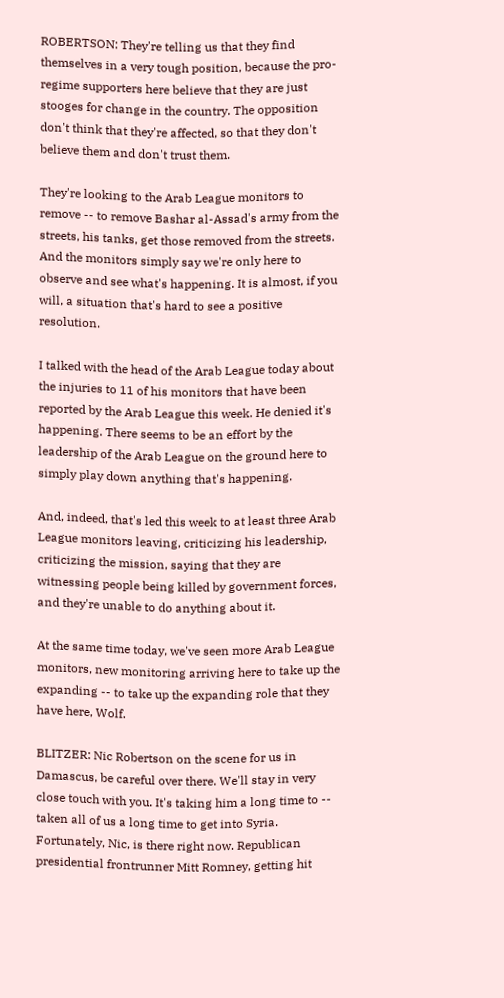ROBERTSON: They're telling us that they find themselves in a very tough position, because the pro-regime supporters here believe that they are just stooges for change in the country. The opposition don't think that they're affected, so that they don't believe them and don't trust them.

They're looking to the Arab League monitors to remove -- to remove Bashar al-Assad's army from the streets, his tanks, get those removed from the streets. And the monitors simply say we're only here to observe and see what's happening. It is almost, if you will, a situation that's hard to see a positive resolution.

I talked with the head of the Arab League today about the injuries to 11 of his monitors that have been reported by the Arab League this week. He denied it's happening. There seems to be an effort by the leadership of the Arab League on the ground here to simply play down anything that's happening.

And, indeed, that's led this week to at least three Arab League monitors leaving, criticizing his leadership, criticizing the mission, saying that they are witnessing people being killed by government forces, and they're unable to do anything about it.

At the same time today, we've seen more Arab League monitors, new monitoring arriving here to take up the expanding -- to take up the expanding role that they have here, Wolf.

BLITZER: Nic Robertson on the scene for us in Damascus, be careful over there. We'll stay in very close touch with you. It's taking him a long time to -- taken all of us a long time to get into Syria. Fortunately, Nic, is there right now. Republican presidential frontrunner Mitt Romney, getting hit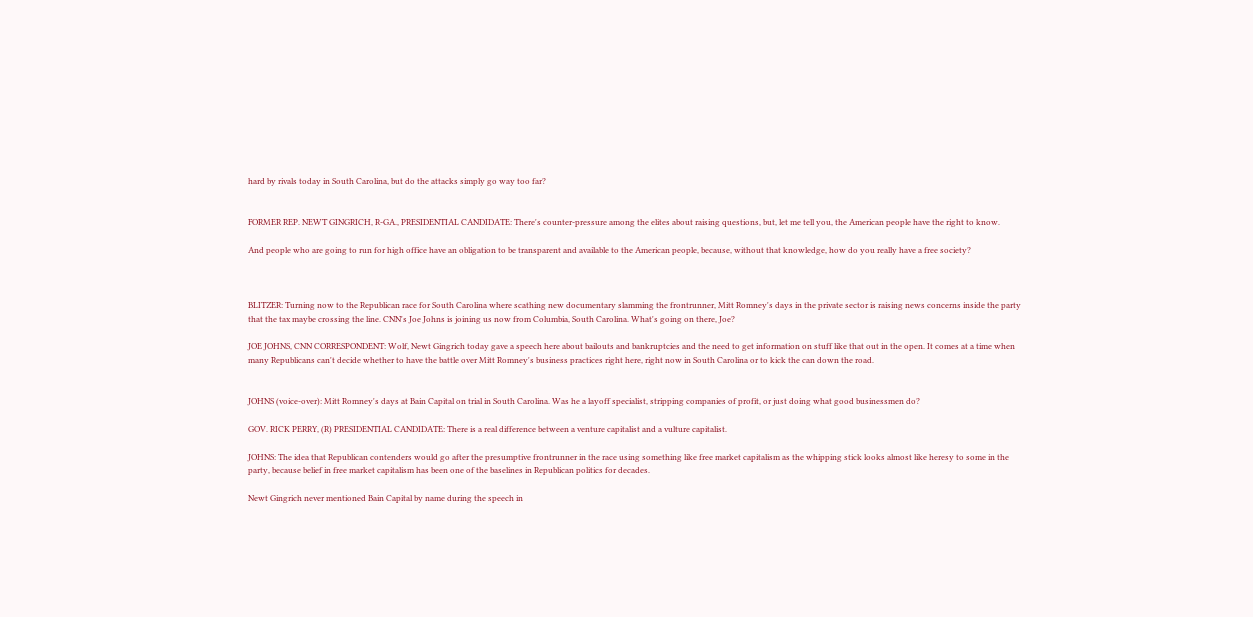hard by rivals today in South Carolina, but do the attacks simply go way too far?


FORMER REP. NEWT GINGRICH, R-GA., PRESIDENTIAL CANDIDATE: There's counter-pressure among the elites about raising questions, but, let me tell you, the American people have the right to know.

And people who are going to run for high office have an obligation to be transparent and available to the American people, because, without that knowledge, how do you really have a free society?



BLITZER: Turning now to the Republican race for South Carolina where scathing new documentary slamming the frontrunner, Mitt Romney's days in the private sector is raising news concerns inside the party that the tax maybe crossing the line. CNN's Joe Johns is joining us now from Columbia, South Carolina. What's going on there, Joe?

JOE JOHNS, CNN CORRESPONDENT: Wolf, Newt Gingrich today gave a speech here about bailouts and bankruptcies and the need to get information on stuff like that out in the open. It comes at a time when many Republicans can't decide whether to have the battle over Mitt Romney's business practices right here, right now in South Carolina or to kick the can down the road.


JOHNS (voice-over): Mitt Romney's days at Bain Capital on trial in South Carolina. Was he a layoff specialist, stripping companies of profit, or just doing what good businessmen do?

GOV. RICK PERRY, (R) PRESIDENTIAL CANDIDATE: There is a real difference between a venture capitalist and a vulture capitalist.

JOHNS: The idea that Republican contenders would go after the presumptive frontrunner in the race using something like free market capitalism as the whipping stick looks almost like heresy to some in the party, because belief in free market capitalism has been one of the baselines in Republican politics for decades.

Newt Gingrich never mentioned Bain Capital by name during the speech in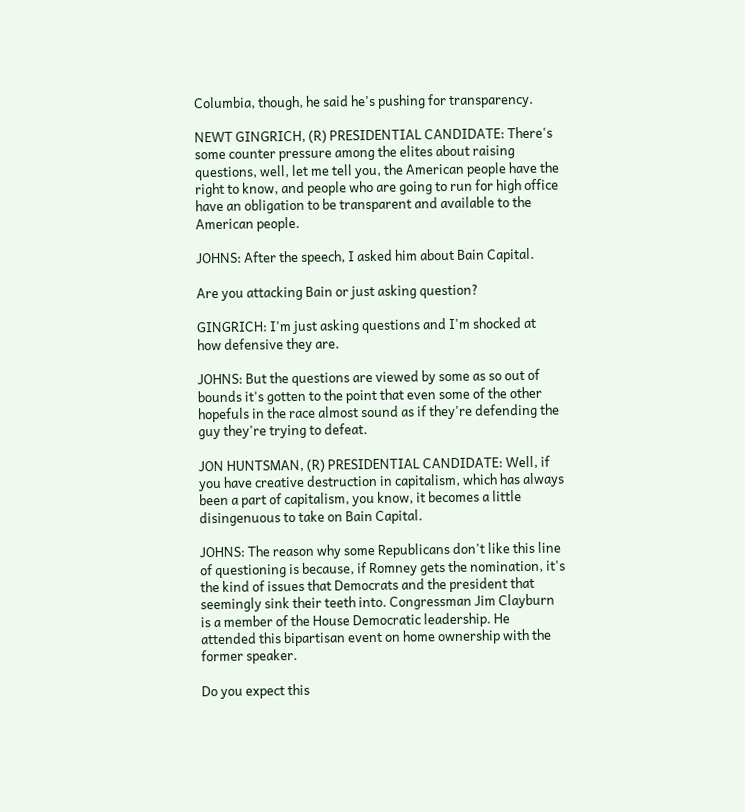Columbia, though, he said he's pushing for transparency.

NEWT GINGRICH, (R) PRESIDENTIAL CANDIDATE: There's some counter pressure among the elites about raising questions, well, let me tell you, the American people have the right to know, and people who are going to run for high office have an obligation to be transparent and available to the American people.

JOHNS: After the speech, I asked him about Bain Capital.

Are you attacking Bain or just asking question?

GINGRICH: I'm just asking questions and I'm shocked at how defensive they are.

JOHNS: But the questions are viewed by some as so out of bounds it's gotten to the point that even some of the other hopefuls in the race almost sound as if they're defending the guy they're trying to defeat.

JON HUNTSMAN, (R) PRESIDENTIAL CANDIDATE: Well, if you have creative destruction in capitalism, which has always been a part of capitalism, you know, it becomes a little disingenuous to take on Bain Capital.

JOHNS: The reason why some Republicans don't like this line of questioning is because, if Romney gets the nomination, it's the kind of issues that Democrats and the president that seemingly sink their teeth into. Congressman Jim Clayburn is a member of the House Democratic leadership. He attended this bipartisan event on home ownership with the former speaker.

Do you expect this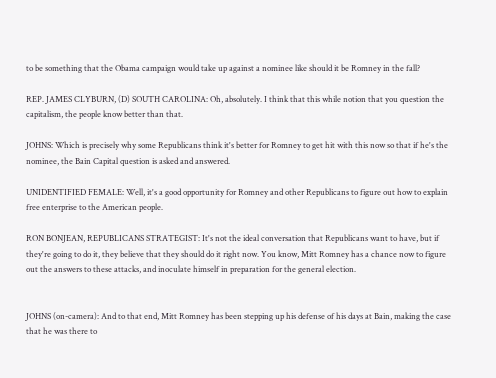to be something that the Obama campaign would take up against a nominee like should it be Romney in the fall?

REP. JAMES CLYBURN, (D) SOUTH CAROLINA: Oh, absolutely. I think that this while notion that you question the capitalism, the people know better than that.

JOHNS: Which is precisely why some Republicans think it's better for Romney to get hit with this now so that if he's the nominee, the Bain Capital question is asked and answered.

UNIDENTIFIED FEMALE: Well, it's a good opportunity for Romney and other Republicans to figure out how to explain free enterprise to the American people.

RON BONJEAN, REPUBLICANS STRATEGIST: It's not the ideal conversation that Republicans want to have, but if they're going to do it, they believe that they should do it right now. You know, Mitt Romney has a chance now to figure out the answers to these attacks, and inoculate himself in preparation for the general election.


JOHNS (on-camera): And to that end, Mitt Romney has been stepping up his defense of his days at Bain, making the case that he was there to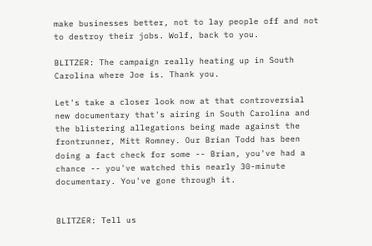make businesses better, not to lay people off and not to destroy their jobs. Wolf, back to you.

BLITZER: The campaign really heating up in South Carolina where Joe is. Thank you.

Let's take a closer look now at that controversial new documentary that's airing in South Carolina and the blistering allegations being made against the frontrunner, Mitt Romney. Our Brian Todd has been doing a fact check for some -- Brian, you've had a chance -- you've watched this nearly 30-minute documentary. You've gone through it.


BLITZER: Tell us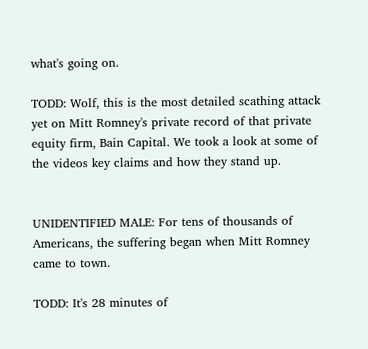what's going on.

TODD: Wolf, this is the most detailed scathing attack yet on Mitt Romney's private record of that private equity firm, Bain Capital. We took a look at some of the videos key claims and how they stand up.


UNIDENTIFIED MALE: For tens of thousands of Americans, the suffering began when Mitt Romney came to town.

TODD: It's 28 minutes of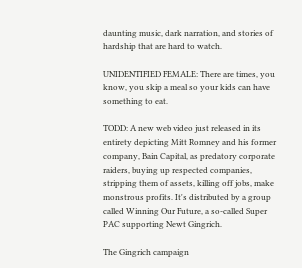daunting music, dark narration, and stories of hardship that are hard to watch.

UNIDENTIFIED FEMALE: There are times, you know, you skip a meal so your kids can have something to eat.

TODD: A new web video just released in its entirety depicting Mitt Romney and his former company, Bain Capital, as predatory corporate raiders, buying up respected companies, stripping them of assets, killing off jobs, make monstrous profits. It's distributed by a group called Winning Our Future, a so-called Super PAC supporting Newt Gingrich.

The Gingrich campaign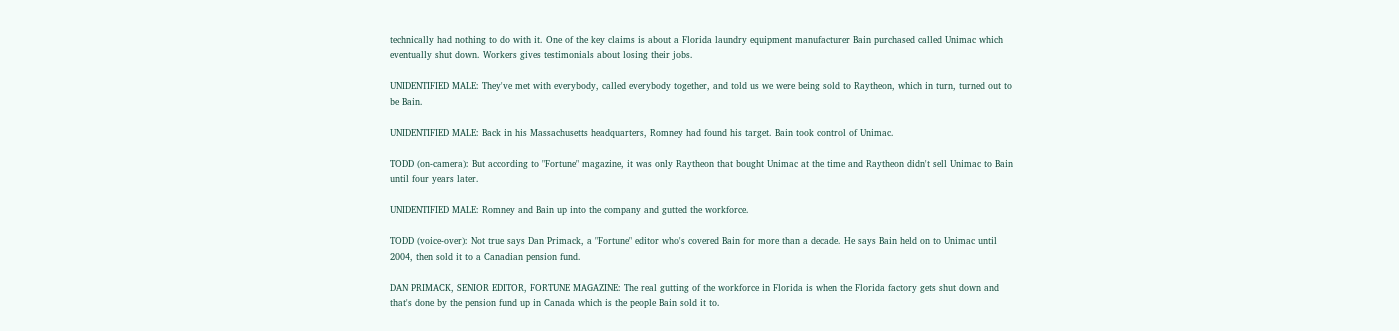technically had nothing to do with it. One of the key claims is about a Florida laundry equipment manufacturer Bain purchased called Unimac which eventually shut down. Workers gives testimonials about losing their jobs.

UNIDENTIFIED MALE: They've met with everybody, called everybody together, and told us we were being sold to Raytheon, which in turn, turned out to be Bain.

UNIDENTIFIED MALE: Back in his Massachusetts headquarters, Romney had found his target. Bain took control of Unimac.

TODD (on-camera): But according to "Fortune" magazine, it was only Raytheon that bought Unimac at the time and Raytheon didn't sell Unimac to Bain until four years later.

UNIDENTIFIED MALE: Romney and Bain up into the company and gutted the workforce.

TODD (voice-over): Not true says Dan Primack, a "Fortune" editor who's covered Bain for more than a decade. He says Bain held on to Unimac until 2004, then sold it to a Canadian pension fund.

DAN PRIMACK, SENIOR EDITOR, FORTUNE MAGAZINE: The real gutting of the workforce in Florida is when the Florida factory gets shut down and that's done by the pension fund up in Canada which is the people Bain sold it to.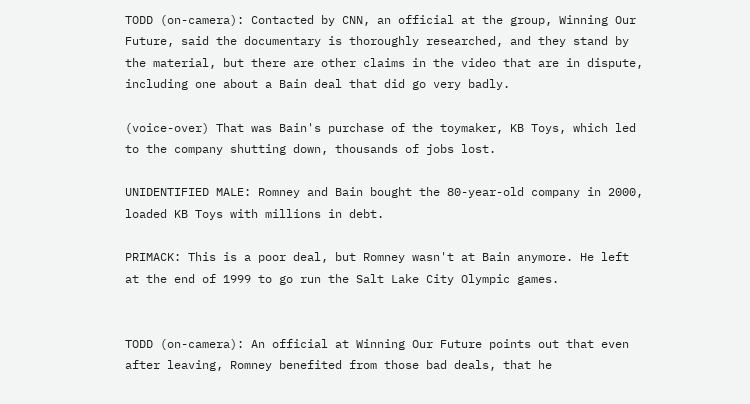TODD (on-camera): Contacted by CNN, an official at the group, Winning Our Future, said the documentary is thoroughly researched, and they stand by the material, but there are other claims in the video that are in dispute, including one about a Bain deal that did go very badly.

(voice-over) That was Bain's purchase of the toymaker, KB Toys, which led to the company shutting down, thousands of jobs lost.

UNIDENTIFIED MALE: Romney and Bain bought the 80-year-old company in 2000, loaded KB Toys with millions in debt.

PRIMACK: This is a poor deal, but Romney wasn't at Bain anymore. He left at the end of 1999 to go run the Salt Lake City Olympic games.


TODD (on-camera): An official at Winning Our Future points out that even after leaving, Romney benefited from those bad deals, that he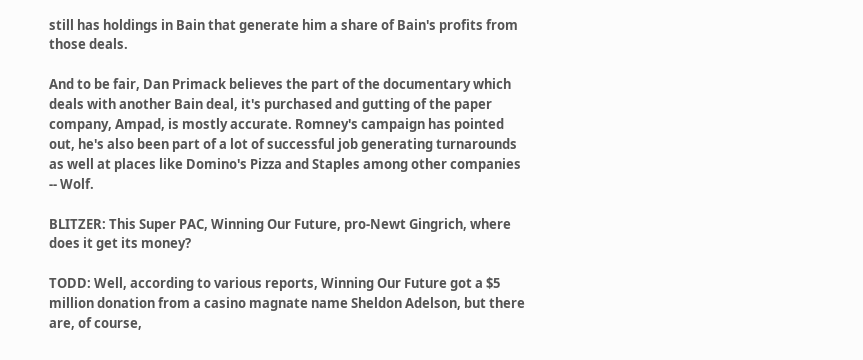still has holdings in Bain that generate him a share of Bain's profits from those deals.

And to be fair, Dan Primack believes the part of the documentary which deals with another Bain deal, it's purchased and gutting of the paper company, Ampad, is mostly accurate. Romney's campaign has pointed out, he's also been part of a lot of successful job generating turnarounds as well at places like Domino's Pizza and Staples among other companies -- Wolf.

BLITZER: This Super PAC, Winning Our Future, pro-Newt Gingrich, where does it get its money?

TODD: Well, according to various reports, Winning Our Future got a $5 million donation from a casino magnate name Sheldon Adelson, but there are, of course,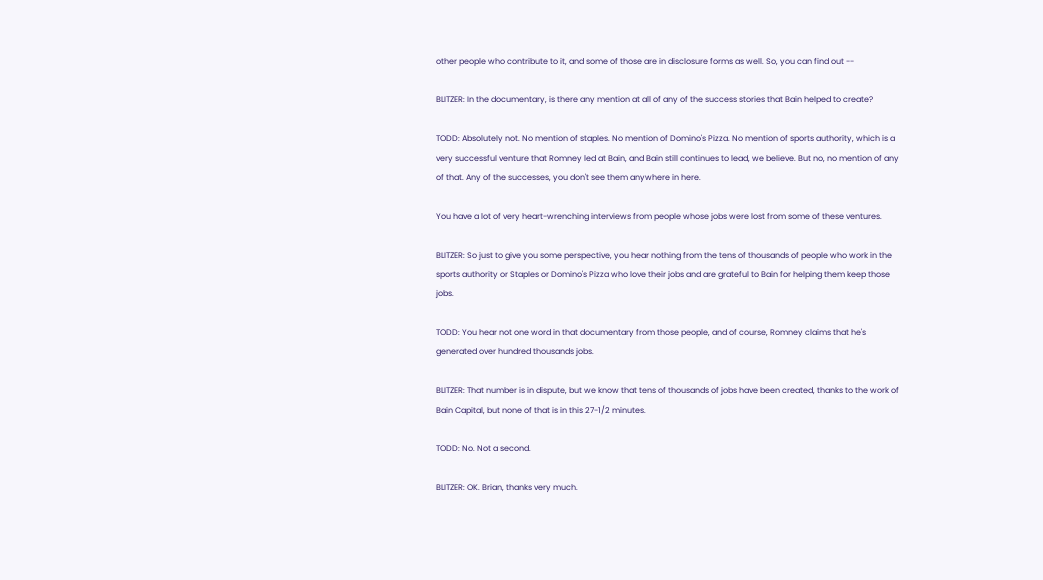other people who contribute to it, and some of those are in disclosure forms as well. So, you can find out --

BLITZER: In the documentary, is there any mention at all of any of the success stories that Bain helped to create?

TODD: Absolutely not. No mention of staples. No mention of Domino's Pizza. No mention of sports authority, which is a very successful venture that Romney led at Bain, and Bain still continues to lead, we believe. But no, no mention of any of that. Any of the successes, you don't see them anywhere in here.

You have a lot of very heart-wrenching interviews from people whose jobs were lost from some of these ventures.

BLITZER: So just to give you some perspective, you hear nothing from the tens of thousands of people who work in the sports authority or Staples or Domino's Pizza who love their jobs and are grateful to Bain for helping them keep those jobs.

TODD: You hear not one word in that documentary from those people, and of course, Romney claims that he's generated over hundred thousands jobs.

BLITZER: That number is in dispute, but we know that tens of thousands of jobs have been created, thanks to the work of Bain Capital, but none of that is in this 27-1/2 minutes.

TODD: No. Not a second.

BLITZER: OK. Brian, thanks very much.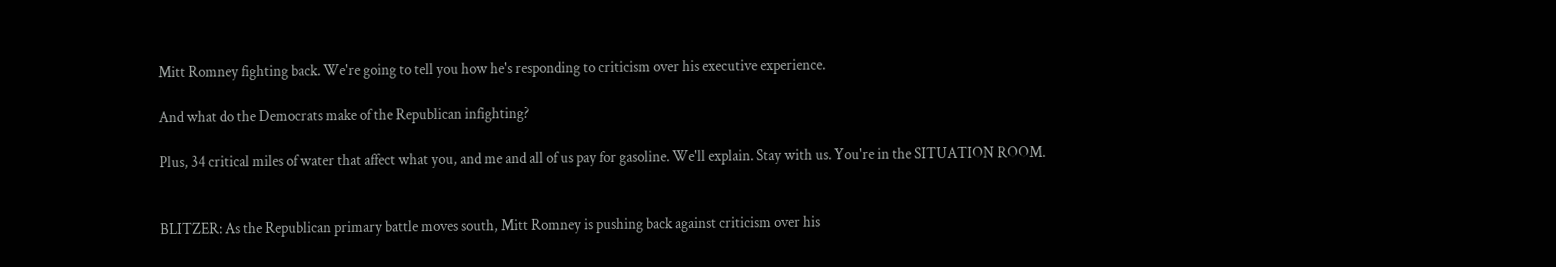Mitt Romney fighting back. We're going to tell you how he's responding to criticism over his executive experience.

And what do the Democrats make of the Republican infighting?

Plus, 34 critical miles of water that affect what you, and me and all of us pay for gasoline. We'll explain. Stay with us. You're in the SITUATION ROOM.


BLITZER: As the Republican primary battle moves south, Mitt Romney is pushing back against criticism over his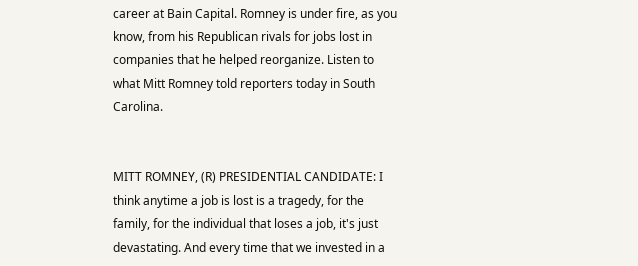career at Bain Capital. Romney is under fire, as you know, from his Republican rivals for jobs lost in companies that he helped reorganize. Listen to what Mitt Romney told reporters today in South Carolina.


MITT ROMNEY, (R) PRESIDENTIAL CANDIDATE: I think anytime a job is lost is a tragedy, for the family, for the individual that loses a job, it's just devastating. And every time that we invested in a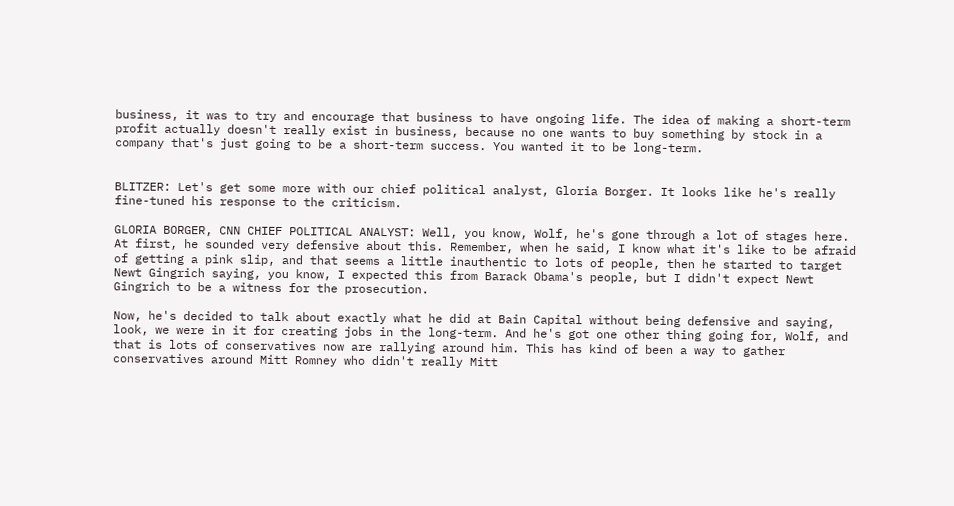business, it was to try and encourage that business to have ongoing life. The idea of making a short-term profit actually doesn't really exist in business, because no one wants to buy something by stock in a company that's just going to be a short-term success. You wanted it to be long-term.


BLITZER: Let's get some more with our chief political analyst, Gloria Borger. It looks like he's really fine-tuned his response to the criticism.

GLORIA BORGER, CNN CHIEF POLITICAL ANALYST: Well, you know, Wolf, he's gone through a lot of stages here. At first, he sounded very defensive about this. Remember, when he said, I know what it's like to be afraid of getting a pink slip, and that seems a little inauthentic to lots of people, then he started to target Newt Gingrich saying, you know, I expected this from Barack Obama's people, but I didn't expect Newt Gingrich to be a witness for the prosecution.

Now, he's decided to talk about exactly what he did at Bain Capital without being defensive and saying, look, we were in it for creating jobs in the long-term. And he's got one other thing going for, Wolf, and that is lots of conservatives now are rallying around him. This has kind of been a way to gather conservatives around Mitt Romney who didn't really Mitt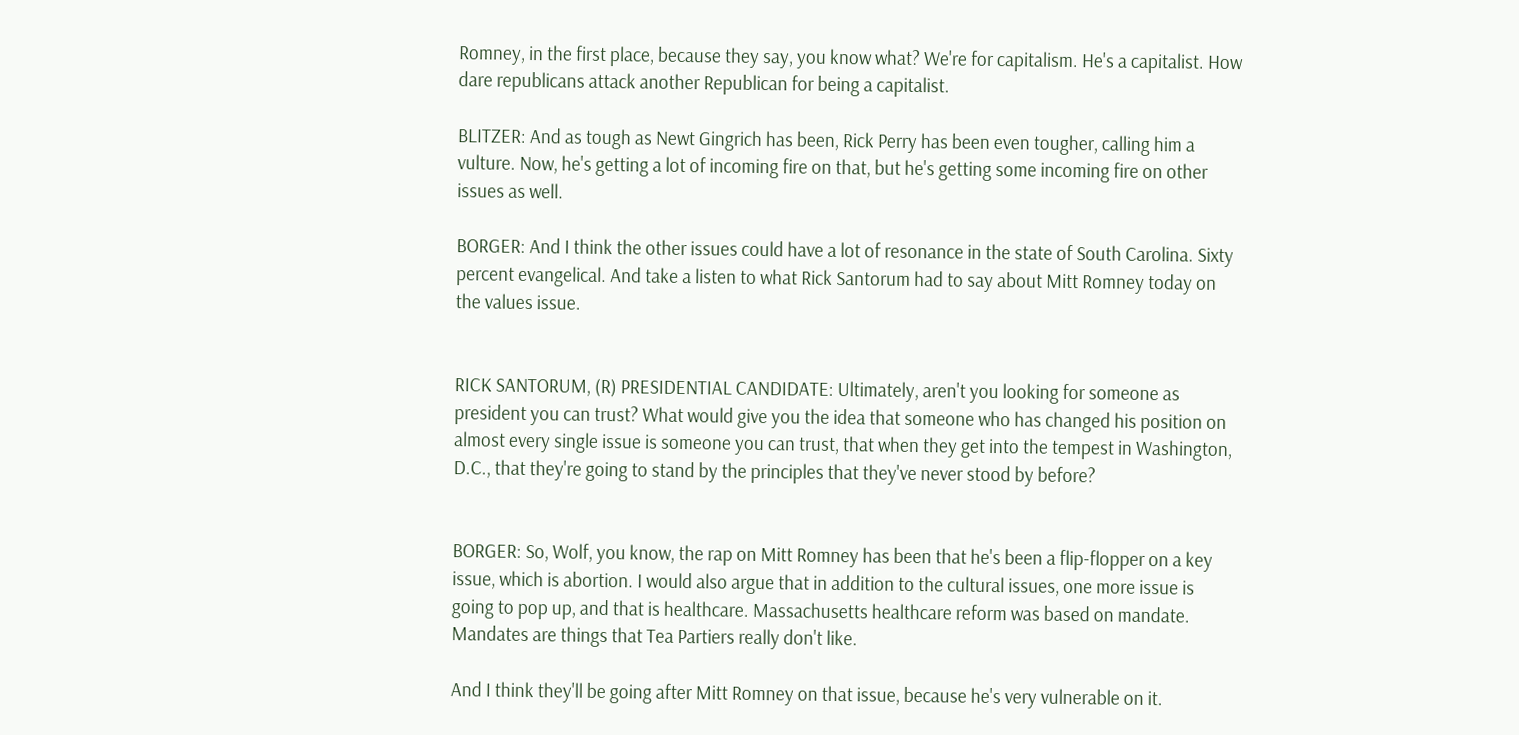Romney, in the first place, because they say, you know what? We're for capitalism. He's a capitalist. How dare republicans attack another Republican for being a capitalist.

BLITZER: And as tough as Newt Gingrich has been, Rick Perry has been even tougher, calling him a vulture. Now, he's getting a lot of incoming fire on that, but he's getting some incoming fire on other issues as well.

BORGER: And I think the other issues could have a lot of resonance in the state of South Carolina. Sixty percent evangelical. And take a listen to what Rick Santorum had to say about Mitt Romney today on the values issue.


RICK SANTORUM, (R) PRESIDENTIAL CANDIDATE: Ultimately, aren't you looking for someone as president you can trust? What would give you the idea that someone who has changed his position on almost every single issue is someone you can trust, that when they get into the tempest in Washington, D.C., that they're going to stand by the principles that they've never stood by before?


BORGER: So, Wolf, you know, the rap on Mitt Romney has been that he's been a flip-flopper on a key issue, which is abortion. I would also argue that in addition to the cultural issues, one more issue is going to pop up, and that is healthcare. Massachusetts healthcare reform was based on mandate. Mandates are things that Tea Partiers really don't like.

And I think they'll be going after Mitt Romney on that issue, because he's very vulnerable on it.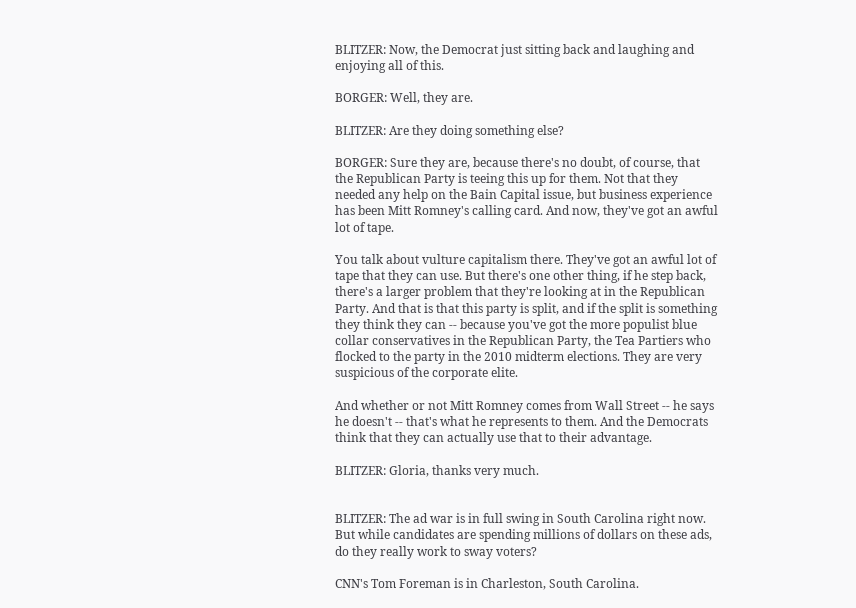BLITZER: Now, the Democrat just sitting back and laughing and enjoying all of this.

BORGER: Well, they are.

BLITZER: Are they doing something else?

BORGER: Sure they are, because there's no doubt, of course, that the Republican Party is teeing this up for them. Not that they needed any help on the Bain Capital issue, but business experience has been Mitt Romney's calling card. And now, they've got an awful lot of tape.

You talk about vulture capitalism there. They've got an awful lot of tape that they can use. But there's one other thing, if he step back, there's a larger problem that they're looking at in the Republican Party. And that is that this party is split, and if the split is something they think they can -- because you've got the more populist blue collar conservatives in the Republican Party, the Tea Partiers who flocked to the party in the 2010 midterm elections. They are very suspicious of the corporate elite.

And whether or not Mitt Romney comes from Wall Street -- he says he doesn't -- that's what he represents to them. And the Democrats think that they can actually use that to their advantage.

BLITZER: Gloria, thanks very much.


BLITZER: The ad war is in full swing in South Carolina right now. But while candidates are spending millions of dollars on these ads, do they really work to sway voters?

CNN's Tom Foreman is in Charleston, South Carolina.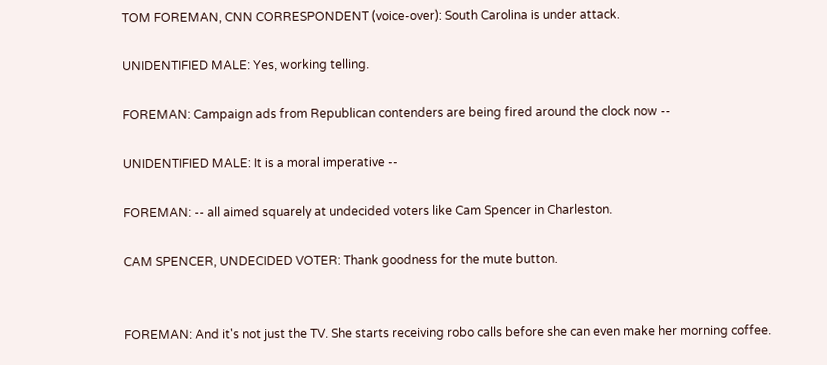TOM FOREMAN, CNN CORRESPONDENT (voice-over): South Carolina is under attack.

UNIDENTIFIED MALE: Yes, working telling.

FOREMAN: Campaign ads from Republican contenders are being fired around the clock now --

UNIDENTIFIED MALE: It is a moral imperative --

FOREMAN: -- all aimed squarely at undecided voters like Cam Spencer in Charleston.

CAM SPENCER, UNDECIDED VOTER: Thank goodness for the mute button.


FOREMAN: And it's not just the TV. She starts receiving robo calls before she can even make her morning coffee.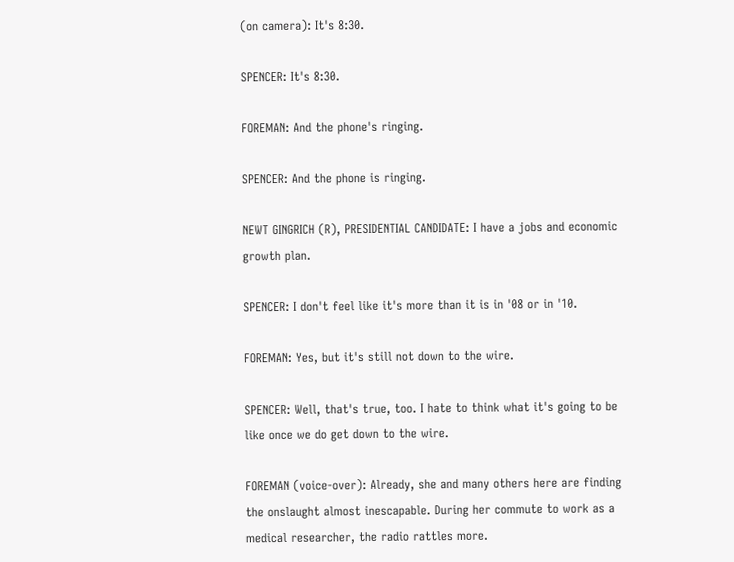(on camera): It's 8:30.

SPENCER: It's 8:30.

FOREMAN: And the phone's ringing.

SPENCER: And the phone is ringing.

NEWT GINGRICH (R), PRESIDENTIAL CANDIDATE: I have a jobs and economic growth plan.

SPENCER: I don't feel like it's more than it is in '08 or in '10.

FOREMAN: Yes, but it's still not down to the wire.

SPENCER: Well, that's true, too. I hate to think what it's going to be like once we do get down to the wire.

FOREMAN (voice-over): Already, she and many others here are finding the onslaught almost inescapable. During her commute to work as a medical researcher, the radio rattles more.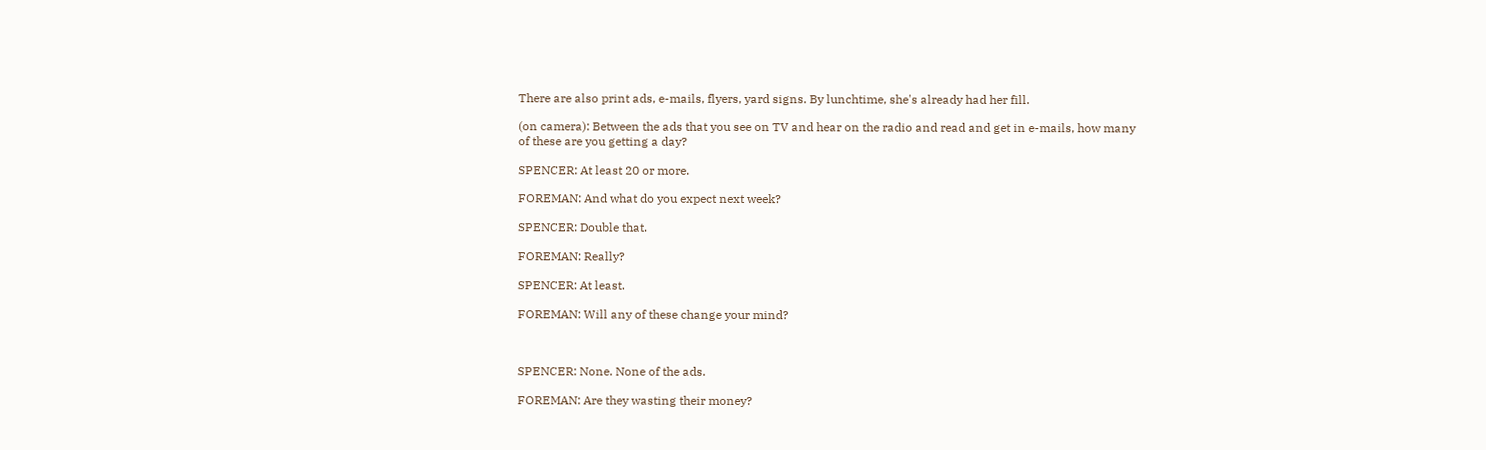There are also print ads, e-mails, flyers, yard signs. By lunchtime, she's already had her fill.

(on camera): Between the ads that you see on TV and hear on the radio and read and get in e-mails, how many of these are you getting a day?

SPENCER: At least 20 or more.

FOREMAN: And what do you expect next week?

SPENCER: Double that.

FOREMAN: Really?

SPENCER: At least.

FOREMAN: Will any of these change your mind?



SPENCER: None. None of the ads.

FOREMAN: Are they wasting their money?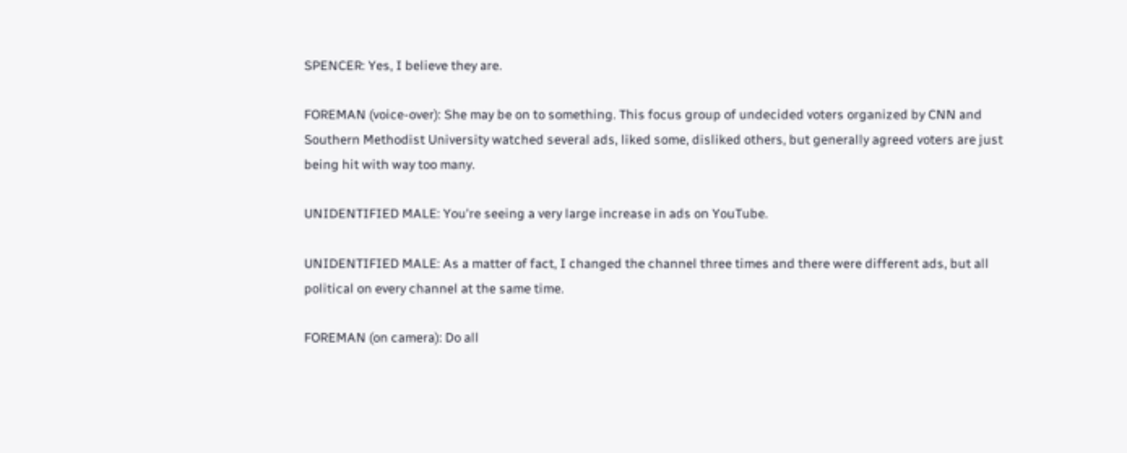SPENCER: Yes, I believe they are.

FOREMAN (voice-over): She may be on to something. This focus group of undecided voters organized by CNN and Southern Methodist University watched several ads, liked some, disliked others, but generally agreed voters are just being hit with way too many.

UNIDENTIFIED MALE: You're seeing a very large increase in ads on YouTube.

UNIDENTIFIED MALE: As a matter of fact, I changed the channel three times and there were different ads, but all political on every channel at the same time.

FOREMAN (on camera): Do all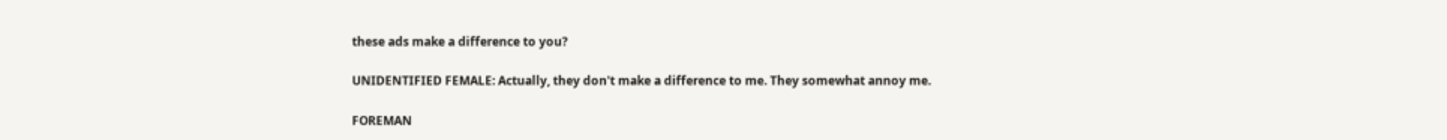these ads make a difference to you?

UNIDENTIFIED FEMALE: Actually, they don't make a difference to me. They somewhat annoy me.

FOREMAN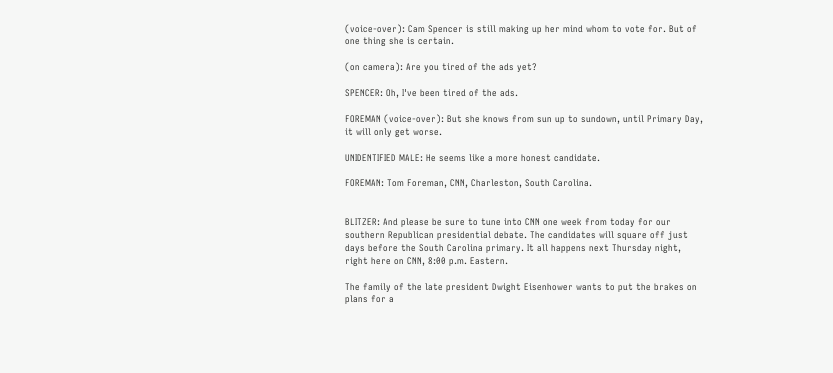(voice-over): Cam Spencer is still making up her mind whom to vote for. But of one thing she is certain.

(on camera): Are you tired of the ads yet?

SPENCER: Oh, I've been tired of the ads.

FOREMAN (voice-over): But she knows from sun up to sundown, until Primary Day, it will only get worse.

UNIDENTIFIED MALE: He seems like a more honest candidate.

FOREMAN: Tom Foreman, CNN, Charleston, South Carolina.


BLITZER: And please be sure to tune into CNN one week from today for our southern Republican presidential debate. The candidates will square off just days before the South Carolina primary. It all happens next Thursday night, right here on CNN, 8:00 p.m. Eastern.

The family of the late president Dwight Eisenhower wants to put the brakes on plans for a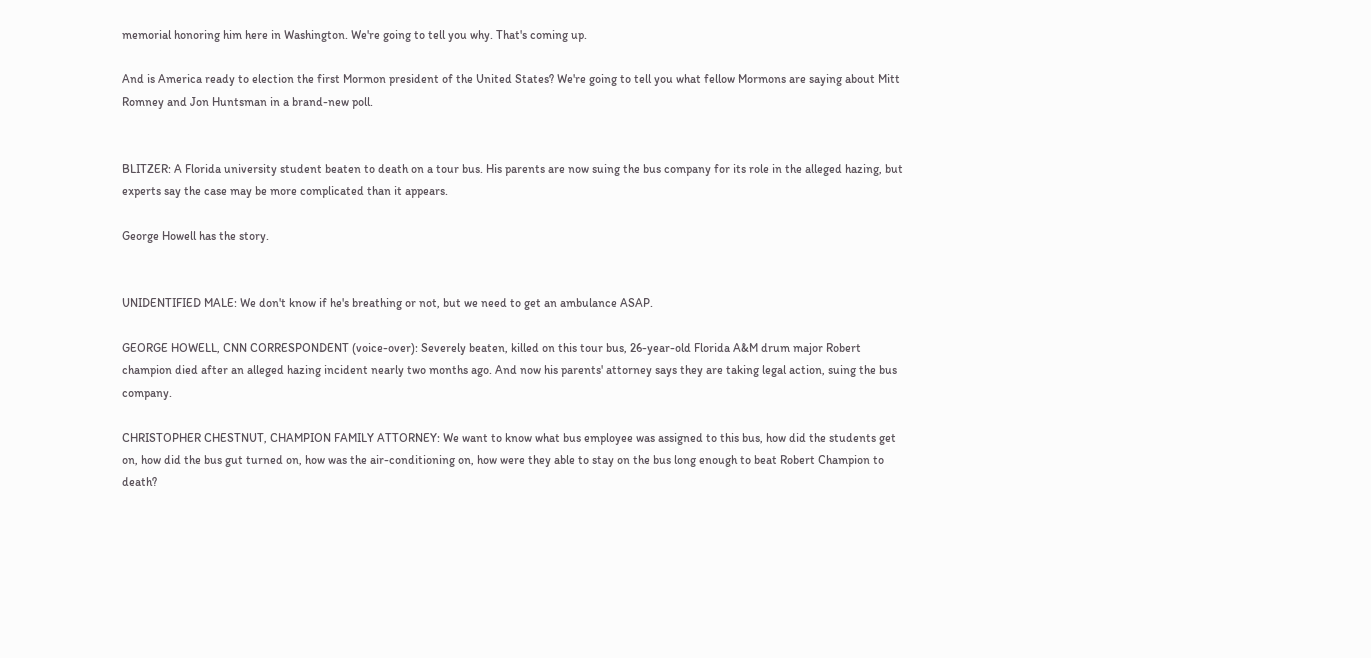memorial honoring him here in Washington. We're going to tell you why. That's coming up.

And is America ready to election the first Mormon president of the United States? We're going to tell you what fellow Mormons are saying about Mitt Romney and Jon Huntsman in a brand-new poll.


BLITZER: A Florida university student beaten to death on a tour bus. His parents are now suing the bus company for its role in the alleged hazing, but experts say the case may be more complicated than it appears.

George Howell has the story.


UNIDENTIFIED MALE: We don't know if he's breathing or not, but we need to get an ambulance ASAP.

GEORGE HOWELL, CNN CORRESPONDENT (voice-over): Severely beaten, killed on this tour bus, 26-year-old Florida A&M drum major Robert champion died after an alleged hazing incident nearly two months ago. And now his parents' attorney says they are taking legal action, suing the bus company.

CHRISTOPHER CHESTNUT, CHAMPION FAMILY ATTORNEY: We want to know what bus employee was assigned to this bus, how did the students get on, how did the bus gut turned on, how was the air-conditioning on, how were they able to stay on the bus long enough to beat Robert Champion to death?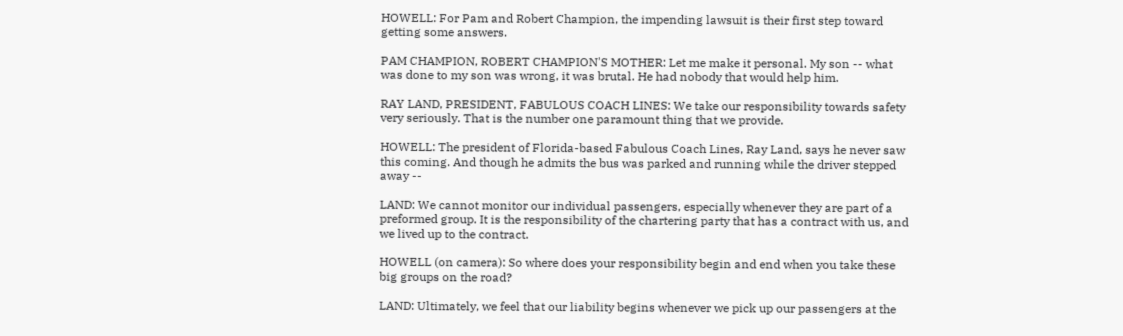HOWELL: For Pam and Robert Champion, the impending lawsuit is their first step toward getting some answers.

PAM CHAMPION, ROBERT CHAMPION'S MOTHER: Let me make it personal. My son -- what was done to my son was wrong, it was brutal. He had nobody that would help him.

RAY LAND, PRESIDENT, FABULOUS COACH LINES: We take our responsibility towards safety very seriously. That is the number one paramount thing that we provide.

HOWELL: The president of Florida-based Fabulous Coach Lines, Ray Land, says he never saw this coming. And though he admits the bus was parked and running while the driver stepped away --

LAND: We cannot monitor our individual passengers, especially whenever they are part of a preformed group. It is the responsibility of the chartering party that has a contract with us, and we lived up to the contract.

HOWELL (on camera): So where does your responsibility begin and end when you take these big groups on the road?

LAND: Ultimately, we feel that our liability begins whenever we pick up our passengers at the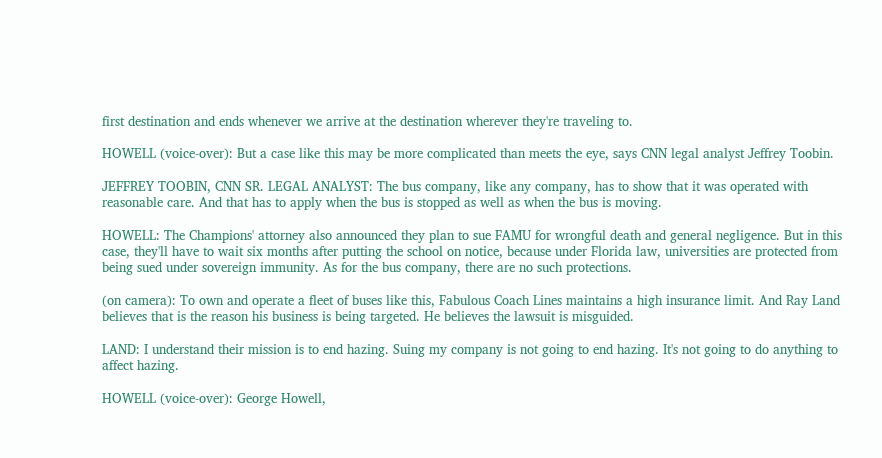first destination and ends whenever we arrive at the destination wherever they're traveling to.

HOWELL (voice-over): But a case like this may be more complicated than meets the eye, says CNN legal analyst Jeffrey Toobin.

JEFFREY TOOBIN, CNN SR. LEGAL ANALYST: The bus company, like any company, has to show that it was operated with reasonable care. And that has to apply when the bus is stopped as well as when the bus is moving.

HOWELL: The Champions' attorney also announced they plan to sue FAMU for wrongful death and general negligence. But in this case, they'll have to wait six months after putting the school on notice, because under Florida law, universities are protected from being sued under sovereign immunity. As for the bus company, there are no such protections.

(on camera): To own and operate a fleet of buses like this, Fabulous Coach Lines maintains a high insurance limit. And Ray Land believes that is the reason his business is being targeted. He believes the lawsuit is misguided.

LAND: I understand their mission is to end hazing. Suing my company is not going to end hazing. It's not going to do anything to affect hazing.

HOWELL (voice-over): George Howell,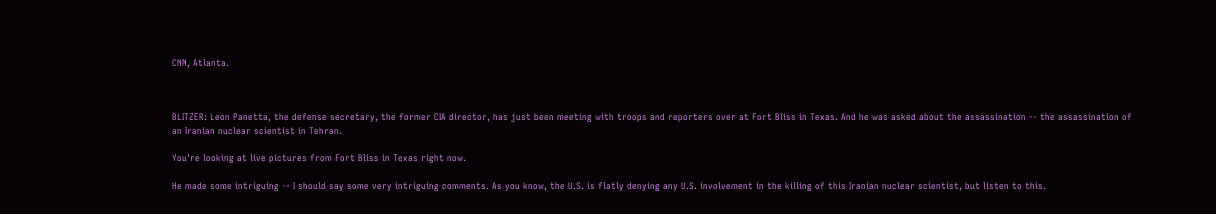CNN, Atlanta.



BLITZER: Leon Panetta, the defense secretary, the former CIA director, has just been meeting with troops and reporters over at Fort Bliss in Texas. And he was asked about the assassination -- the assassination of an Iranian nuclear scientist in Tehran.

You're looking at live pictures from Fort Bliss in Texas right now.

He made some intriguing -- I should say some very intriguing comments. As you know, the U.S. is flatly denying any U.S. involvement in the killing of this Iranian nuclear scientist, but listen to this.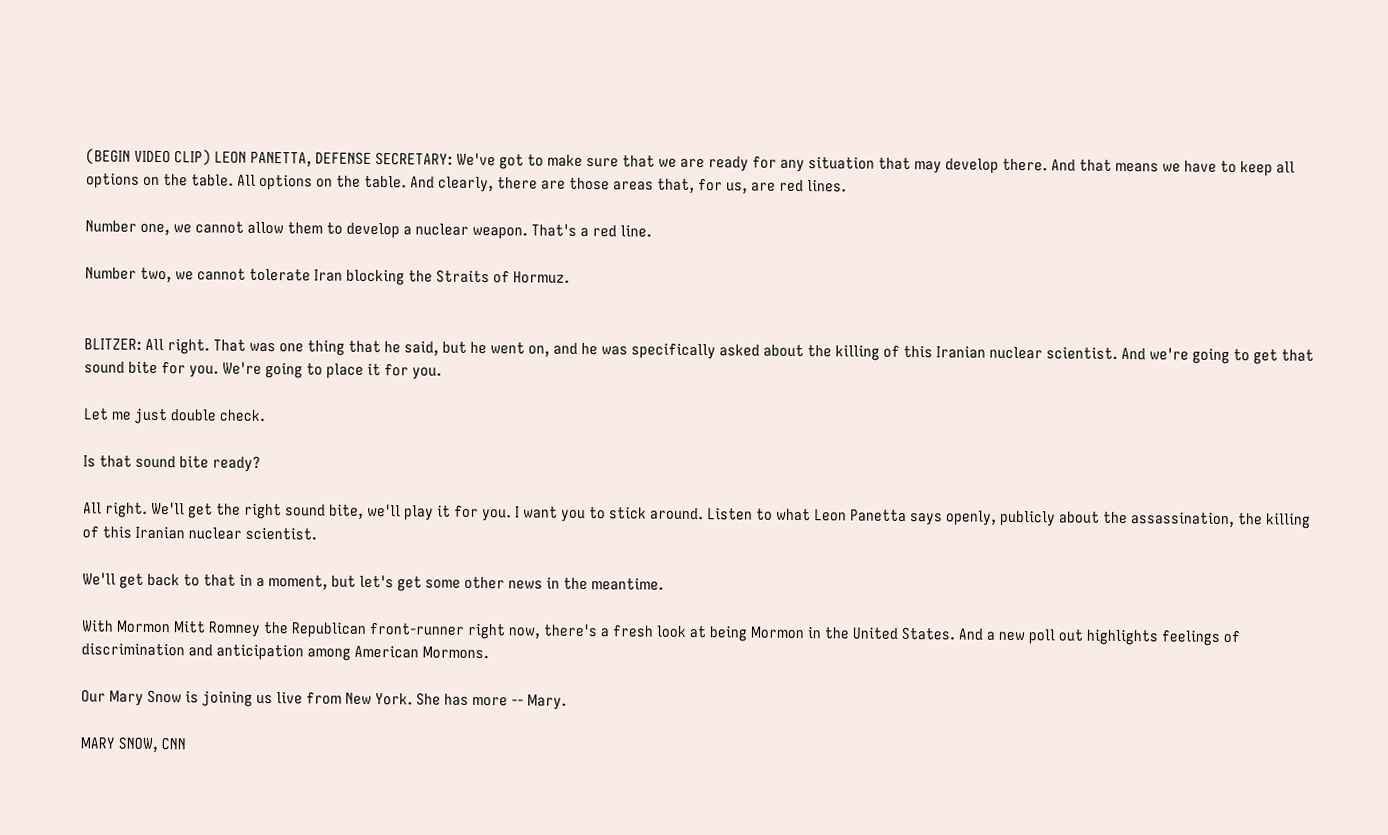(BEGIN VIDEO CLIP) LEON PANETTA, DEFENSE SECRETARY: We've got to make sure that we are ready for any situation that may develop there. And that means we have to keep all options on the table. All options on the table. And clearly, there are those areas that, for us, are red lines.

Number one, we cannot allow them to develop a nuclear weapon. That's a red line.

Number two, we cannot tolerate Iran blocking the Straits of Hormuz.


BLITZER: All right. That was one thing that he said, but he went on, and he was specifically asked about the killing of this Iranian nuclear scientist. And we're going to get that sound bite for you. We're going to place it for you.

Let me just double check.

Is that sound bite ready?

All right. We'll get the right sound bite, we'll play it for you. I want you to stick around. Listen to what Leon Panetta says openly, publicly about the assassination, the killing of this Iranian nuclear scientist.

We'll get back to that in a moment, but let's get some other news in the meantime.

With Mormon Mitt Romney the Republican front-runner right now, there's a fresh look at being Mormon in the United States. And a new poll out highlights feelings of discrimination and anticipation among American Mormons.

Our Mary Snow is joining us live from New York. She has more -- Mary.

MARY SNOW, CNN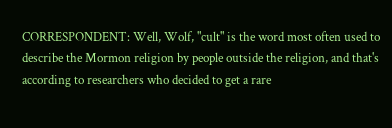CORRESPONDENT: Well, Wolf, "cult" is the word most often used to describe the Mormon religion by people outside the religion, and that's according to researchers who decided to get a rare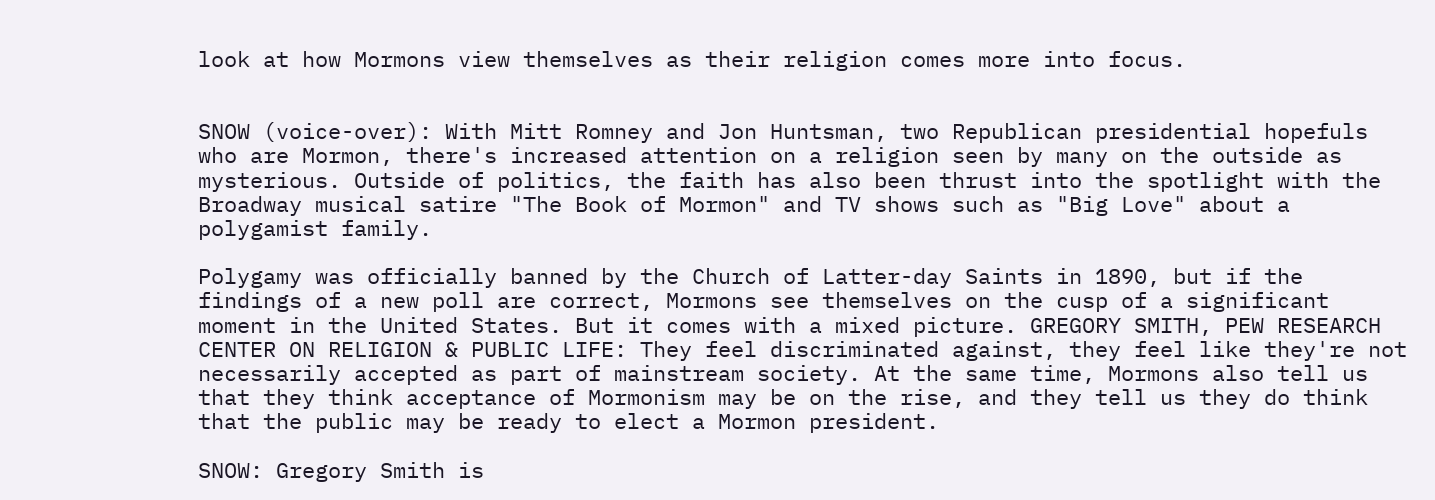look at how Mormons view themselves as their religion comes more into focus.


SNOW (voice-over): With Mitt Romney and Jon Huntsman, two Republican presidential hopefuls who are Mormon, there's increased attention on a religion seen by many on the outside as mysterious. Outside of politics, the faith has also been thrust into the spotlight with the Broadway musical satire "The Book of Mormon" and TV shows such as "Big Love" about a polygamist family.

Polygamy was officially banned by the Church of Latter-day Saints in 1890, but if the findings of a new poll are correct, Mormons see themselves on the cusp of a significant moment in the United States. But it comes with a mixed picture. GREGORY SMITH, PEW RESEARCH CENTER ON RELIGION & PUBLIC LIFE: They feel discriminated against, they feel like they're not necessarily accepted as part of mainstream society. At the same time, Mormons also tell us that they think acceptance of Mormonism may be on the rise, and they tell us they do think that the public may be ready to elect a Mormon president.

SNOW: Gregory Smith is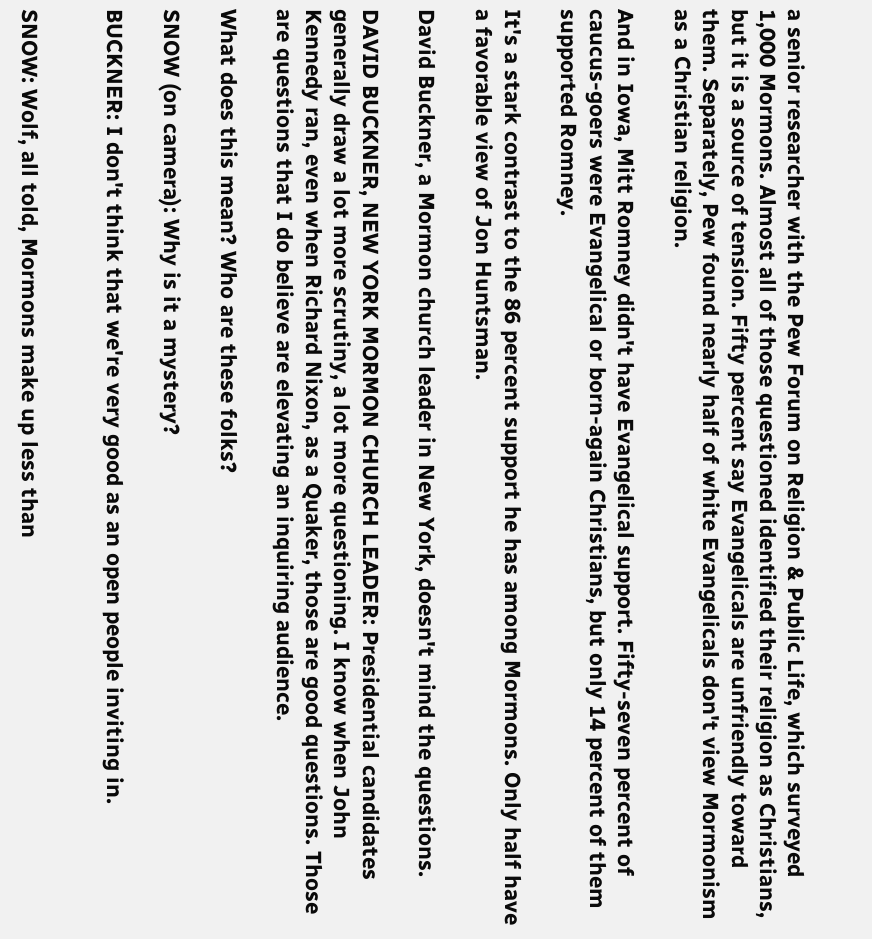a senior researcher with the Pew Forum on Religion & Public Life, which surveyed 1,000 Mormons. Almost all of those questioned identified their religion as Christians, but it is a source of tension. Fifty percent say Evangelicals are unfriendly toward them. Separately, Pew found nearly half of white Evangelicals don't view Mormonism as a Christian religion.

And in Iowa, Mitt Romney didn't have Evangelical support. Fifty-seven percent of caucus-goers were Evangelical or born-again Christians, but only 14 percent of them supported Romney.

It's a stark contrast to the 86 percent support he has among Mormons. Only half have a favorable view of Jon Huntsman.

David Buckner, a Mormon church leader in New York, doesn't mind the questions.

DAVID BUCKNER, NEW YORK MORMON CHURCH LEADER: Presidential candidates generally draw a lot more scrutiny, a lot more questioning. I know when John Kennedy ran, even when Richard Nixon, as a Quaker, those are good questions. Those are questions that I do believe are elevating an inquiring audience.

What does this mean? Who are these folks?

SNOW (on camera): Why is it a mystery?

BUCKNER: I don't think that we're very good as an open people inviting in.


SNOW: Wolf, all told, Mormons make up less than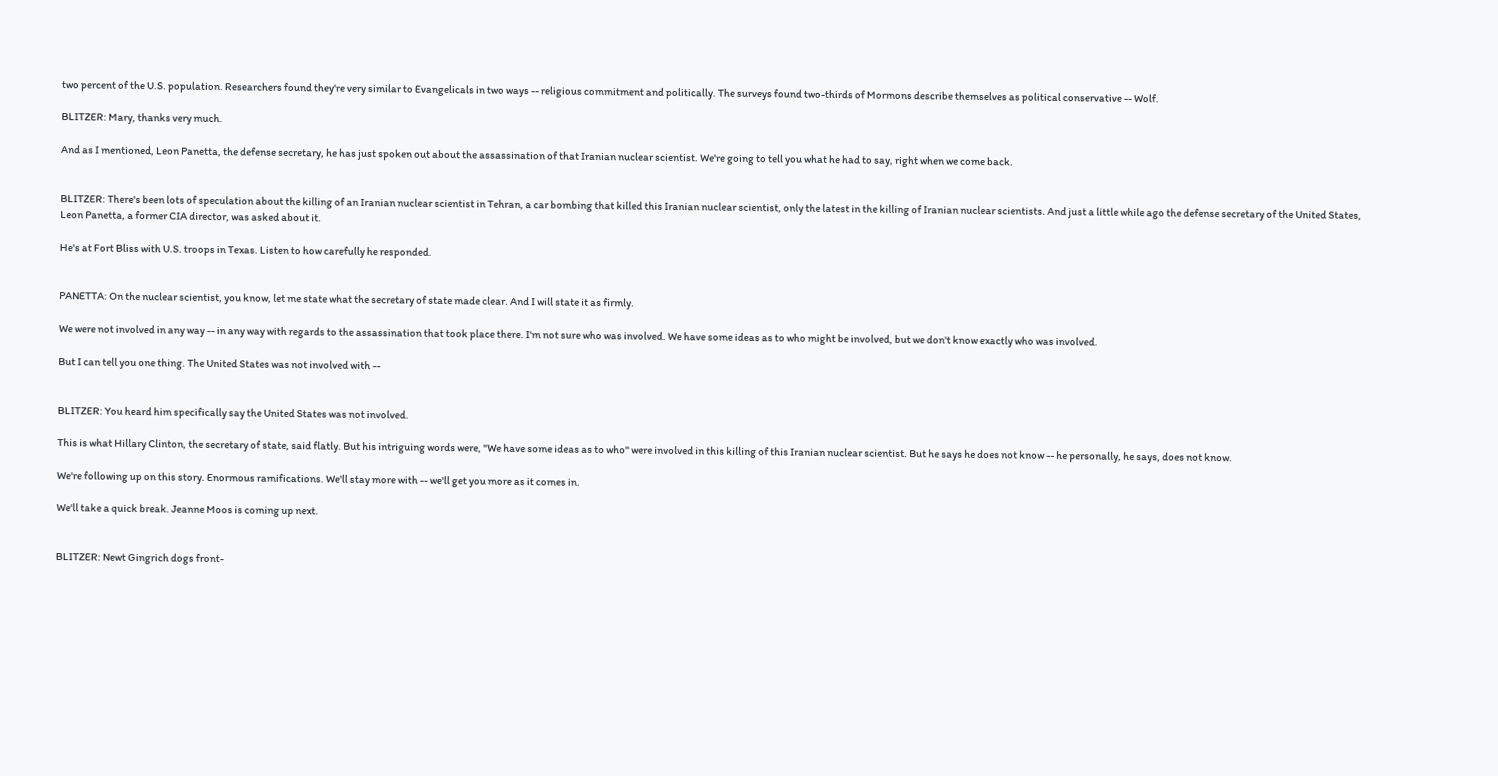two percent of the U.S. population. Researchers found they're very similar to Evangelicals in two ways -- religious commitment and politically. The surveys found two-thirds of Mormons describe themselves as political conservative -- Wolf.

BLITZER: Mary, thanks very much.

And as I mentioned, Leon Panetta, the defense secretary, he has just spoken out about the assassination of that Iranian nuclear scientist. We're going to tell you what he had to say, right when we come back.


BLITZER: There's been lots of speculation about the killing of an Iranian nuclear scientist in Tehran, a car bombing that killed this Iranian nuclear scientist, only the latest in the killing of Iranian nuclear scientists. And just a little while ago the defense secretary of the United States, Leon Panetta, a former CIA director, was asked about it.

He's at Fort Bliss with U.S. troops in Texas. Listen to how carefully he responded.


PANETTA: On the nuclear scientist, you know, let me state what the secretary of state made clear. And I will state it as firmly.

We were not involved in any way -- in any way with regards to the assassination that took place there. I'm not sure who was involved. We have some ideas as to who might be involved, but we don't know exactly who was involved.

But I can tell you one thing. The United States was not involved with --


BLITZER: You heard him specifically say the United States was not involved.

This is what Hillary Clinton, the secretary of state, said flatly. But his intriguing words were, "We have some ideas as to who" were involved in this killing of this Iranian nuclear scientist. But he says he does not know -- he personally, he says, does not know.

We're following up on this story. Enormous ramifications. We'll stay more with -- we'll get you more as it comes in.

We'll take a quick break. Jeanne Moos is coming up next.


BLITZER: Newt Gingrich dogs front-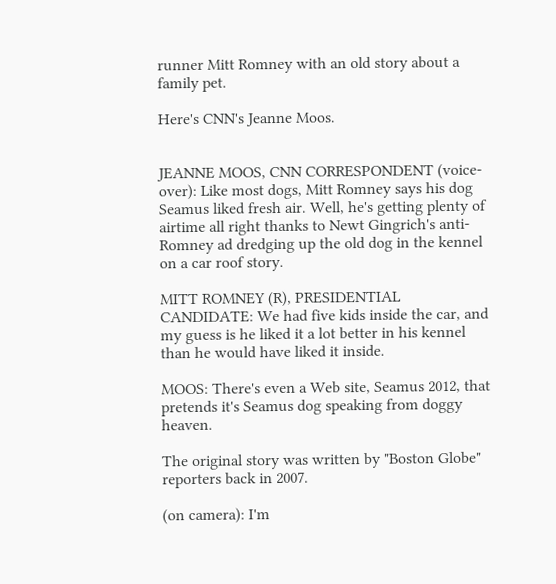runner Mitt Romney with an old story about a family pet.

Here's CNN's Jeanne Moos.


JEANNE MOOS, CNN CORRESPONDENT (voice-over): Like most dogs, Mitt Romney says his dog Seamus liked fresh air. Well, he's getting plenty of airtime all right thanks to Newt Gingrich's anti-Romney ad dredging up the old dog in the kennel on a car roof story.

MITT ROMNEY (R), PRESIDENTIAL CANDIDATE: We had five kids inside the car, and my guess is he liked it a lot better in his kennel than he would have liked it inside.

MOOS: There's even a Web site, Seamus 2012, that pretends it's Seamus dog speaking from doggy heaven.

The original story was written by "Boston Globe" reporters back in 2007.

(on camera): I'm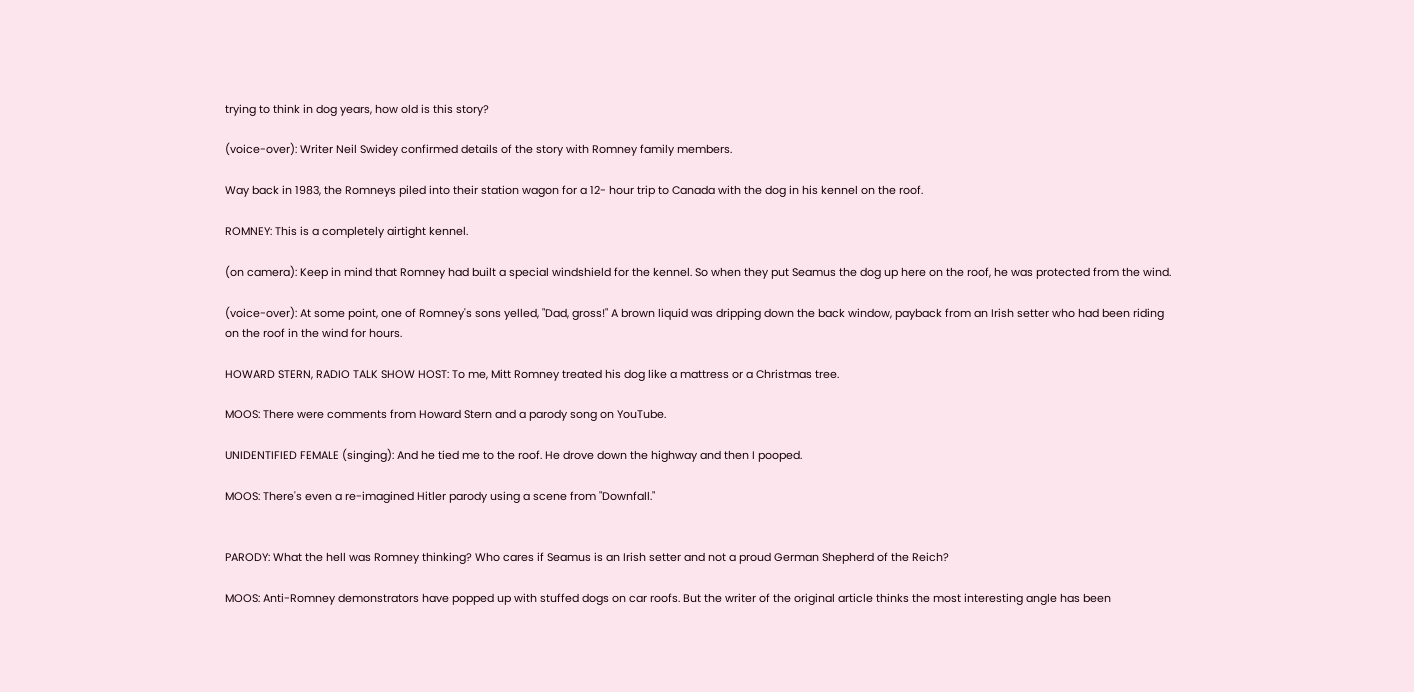trying to think in dog years, how old is this story?

(voice-over): Writer Neil Swidey confirmed details of the story with Romney family members.

Way back in 1983, the Romneys piled into their station wagon for a 12- hour trip to Canada with the dog in his kennel on the roof.

ROMNEY: This is a completely airtight kennel.

(on camera): Keep in mind that Romney had built a special windshield for the kennel. So when they put Seamus the dog up here on the roof, he was protected from the wind.

(voice-over): At some point, one of Romney's sons yelled, "Dad, gross!" A brown liquid was dripping down the back window, payback from an Irish setter who had been riding on the roof in the wind for hours.

HOWARD STERN, RADIO TALK SHOW HOST: To me, Mitt Romney treated his dog like a mattress or a Christmas tree.

MOOS: There were comments from Howard Stern and a parody song on YouTube.

UNIDENTIFIED FEMALE (singing): And he tied me to the roof. He drove down the highway and then I pooped.

MOOS: There's even a re-imagined Hitler parody using a scene from "Downfall."


PARODY: What the hell was Romney thinking? Who cares if Seamus is an Irish setter and not a proud German Shepherd of the Reich?

MOOS: Anti-Romney demonstrators have popped up with stuffed dogs on car roofs. But the writer of the original article thinks the most interesting angle has been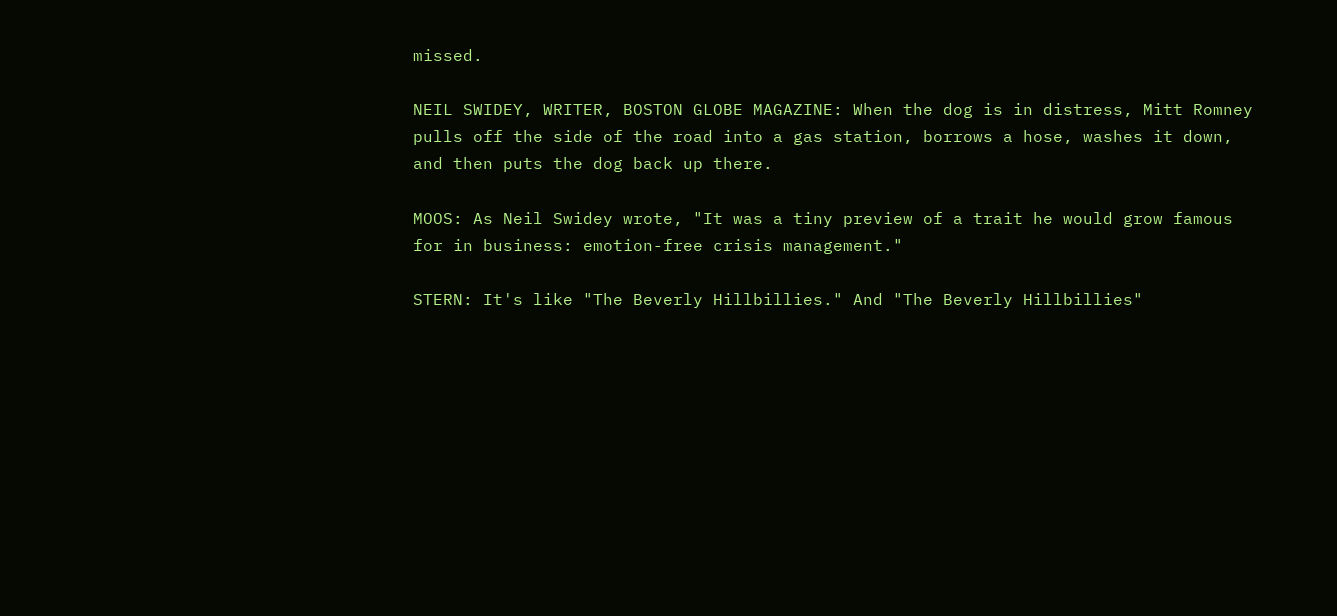missed.

NEIL SWIDEY, WRITER, BOSTON GLOBE MAGAZINE: When the dog is in distress, Mitt Romney pulls off the side of the road into a gas station, borrows a hose, washes it down, and then puts the dog back up there.

MOOS: As Neil Swidey wrote, "It was a tiny preview of a trait he would grow famous for in business: emotion-free crisis management."

STERN: It's like "The Beverly Hillbillies." And "The Beverly Hillbillies"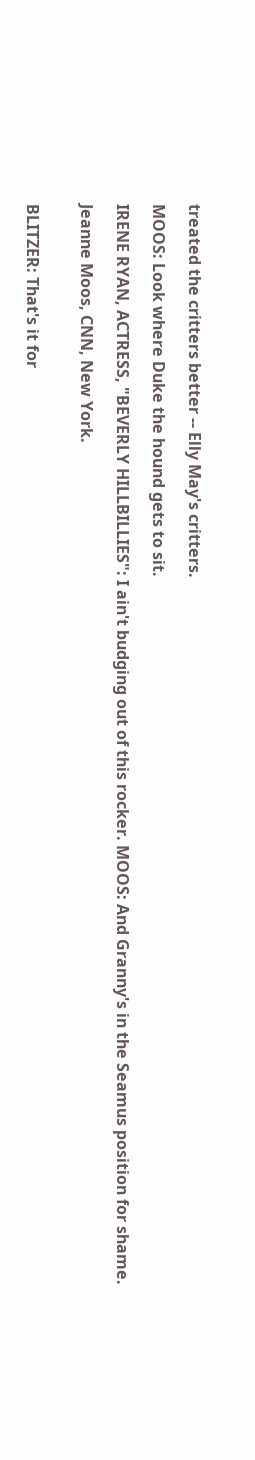treated the critters better -- Elly May's critters.

MOOS: Look where Duke the hound gets to sit.

IRENE RYAN, ACTRESS, "BEVERLY HILLBILLIES": I ain't budging out of this rocker. MOOS: And Granny's in the Seamus position for shame.

Jeanne Moos, CNN, New York.


BLITZER: That's it for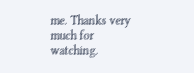me. Thanks very much for watching.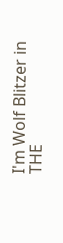I'm Wolf Blitzer in THE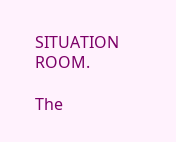SITUATION ROOM.

The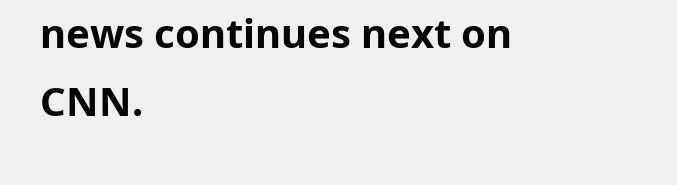news continues next on CNN.